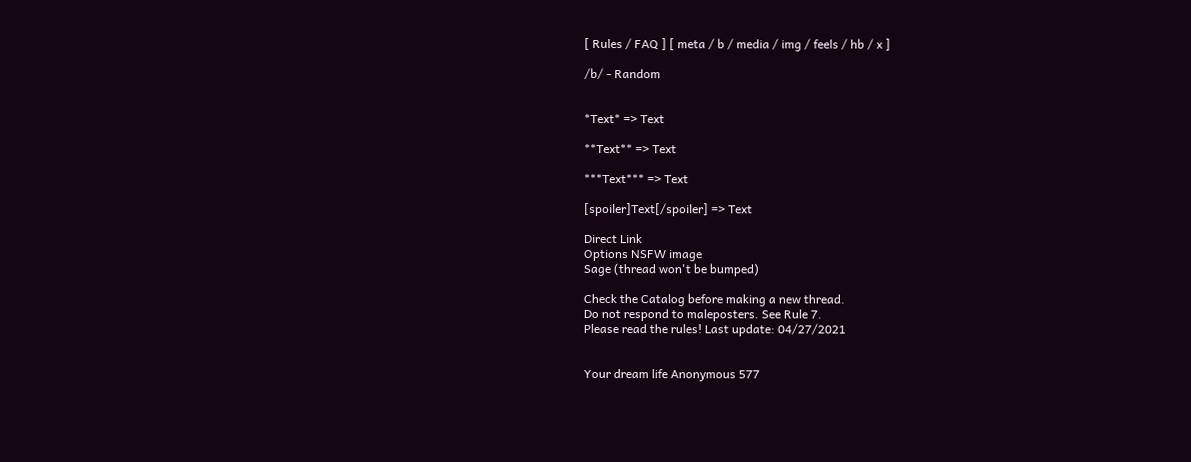[ Rules / FAQ ] [ meta / b / media / img / feels / hb / x ]

/b/ - Random


*Text* => Text

**Text** => Text

***Text*** => Text

[spoiler]Text[/spoiler] => Text

Direct Link
Options NSFW image
Sage (thread won't be bumped)

Check the Catalog before making a new thread.
Do not respond to maleposters. See Rule 7.
Please read the rules! Last update: 04/27/2021


Your dream life Anonymous 577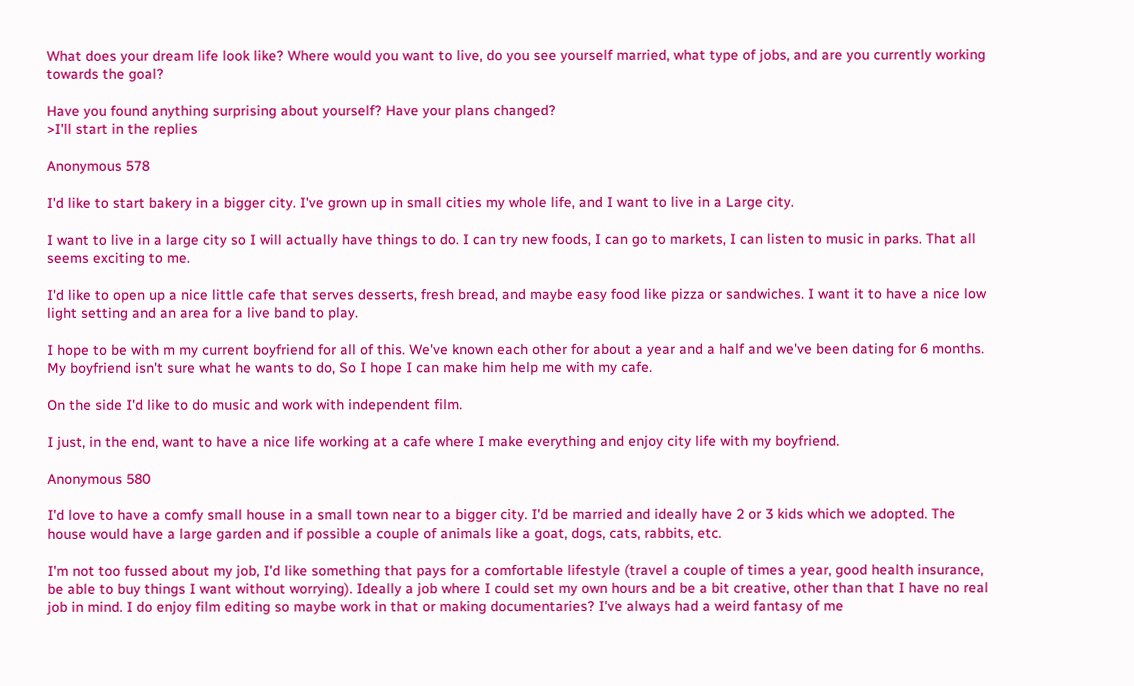What does your dream life look like? Where would you want to live, do you see yourself married, what type of jobs, and are you currently working towards the goal?

Have you found anything surprising about yourself? Have your plans changed?
>I'll start in the replies

Anonymous 578

I'd like to start bakery in a bigger city. I've grown up in small cities my whole life, and I want to live in a Large city.

I want to live in a large city so I will actually have things to do. I can try new foods, I can go to markets, I can listen to music in parks. That all seems exciting to me.

I'd like to open up a nice little cafe that serves desserts, fresh bread, and maybe easy food like pizza or sandwiches. I want it to have a nice low light setting and an area for a live band to play.

I hope to be with m my current boyfriend for all of this. We've known each other for about a year and a half and we've been dating for 6 months. My boyfriend isn't sure what he wants to do, So I hope I can make him help me with my cafe.

On the side I'd like to do music and work with independent film.

I just, in the end, want to have a nice life working at a cafe where I make everything and enjoy city life with my boyfriend.

Anonymous 580

I'd love to have a comfy small house in a small town near to a bigger city. I'd be married and ideally have 2 or 3 kids which we adopted. The house would have a large garden and if possible a couple of animals like a goat, dogs, cats, rabbits, etc.

I'm not too fussed about my job, I'd like something that pays for a comfortable lifestyle (travel a couple of times a year, good health insurance, be able to buy things I want without worrying). Ideally a job where I could set my own hours and be a bit creative, other than that I have no real job in mind. I do enjoy film editing so maybe work in that or making documentaries? I've always had a weird fantasy of me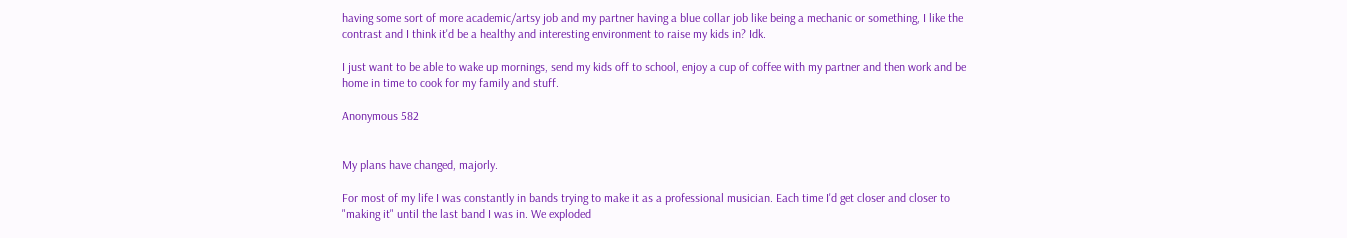having some sort of more academic/artsy job and my partner having a blue collar job like being a mechanic or something, I like the contrast and I think it'd be a healthy and interesting environment to raise my kids in? Idk.

I just want to be able to wake up mornings, send my kids off to school, enjoy a cup of coffee with my partner and then work and be home in time to cook for my family and stuff.

Anonymous 582


My plans have changed, majorly.

For most of my life I was constantly in bands trying to make it as a professional musician. Each time I'd get closer and closer to "making it" until the last band I was in. We exploded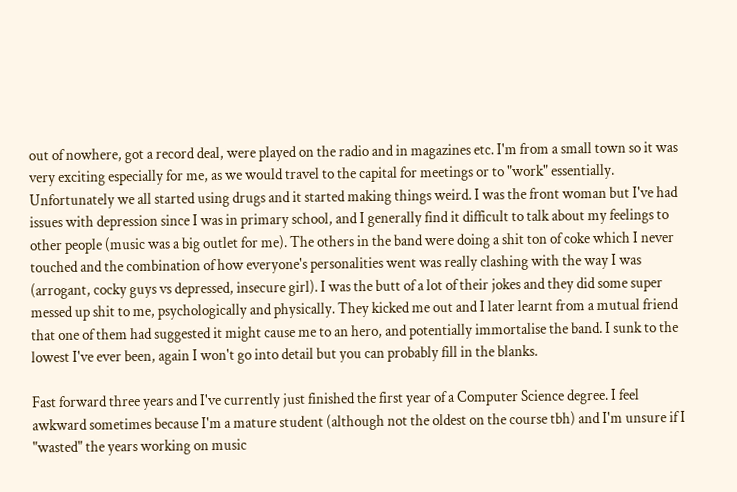out of nowhere, got a record deal, were played on the radio and in magazines etc. I'm from a small town so it was very exciting especially for me, as we would travel to the capital for meetings or to "work" essentially. Unfortunately we all started using drugs and it started making things weird. I was the front woman but I've had issues with depression since I was in primary school, and I generally find it difficult to talk about my feelings to other people (music was a big outlet for me). The others in the band were doing a shit ton of coke which I never touched and the combination of how everyone's personalities went was really clashing with the way I was (arrogant, cocky guys vs depressed, insecure girl). I was the butt of a lot of their jokes and they did some super messed up shit to me, psychologically and physically. They kicked me out and I later learnt from a mutual friend that one of them had suggested it might cause me to an hero, and potentially immortalise the band. I sunk to the lowest I've ever been, again I won't go into detail but you can probably fill in the blanks.

Fast forward three years and I've currently just finished the first year of a Computer Science degree. I feel awkward sometimes because I'm a mature student (although not the oldest on the course tbh) and I'm unsure if I "wasted" the years working on music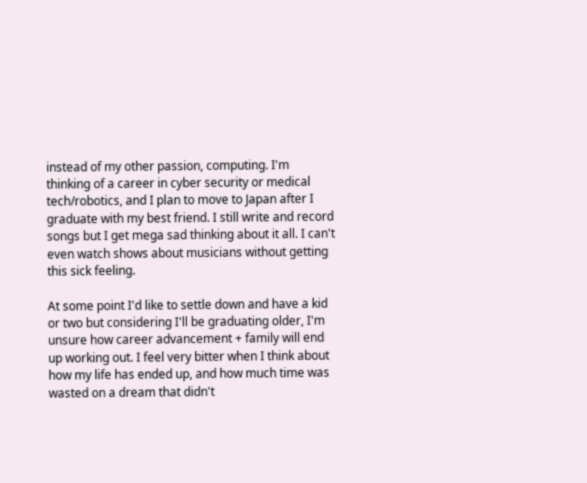instead of my other passion, computing. I'm thinking of a career in cyber security or medical tech/robotics, and I plan to move to Japan after I graduate with my best friend. I still write and record songs but I get mega sad thinking about it all. I can't even watch shows about musicians without getting this sick feeling.

At some point I'd like to settle down and have a kid or two but considering I'll be graduating older, I'm unsure how career advancement + family will end up working out. I feel very bitter when I think about how my life has ended up, and how much time was wasted on a dream that didn't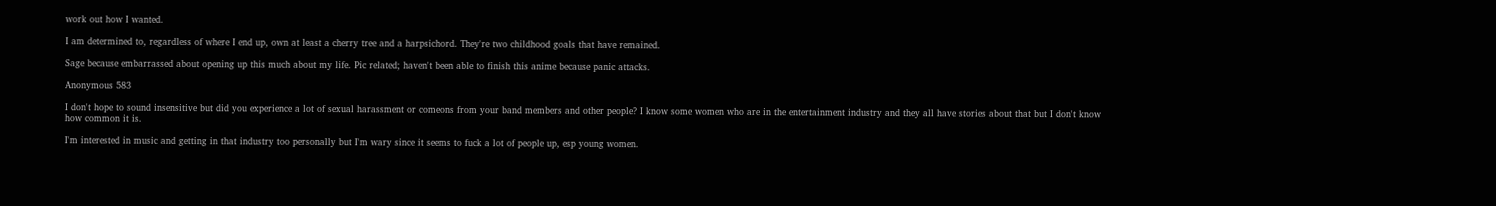work out how I wanted.

I am determined to, regardless of where I end up, own at least a cherry tree and a harpsichord. They're two childhood goals that have remained.

Sage because embarrassed about opening up this much about my life. Pic related; haven't been able to finish this anime because panic attacks.

Anonymous 583

I don't hope to sound insensitive but did you experience a lot of sexual harassment or comeons from your band members and other people? I know some women who are in the entertainment industry and they all have stories about that but I don't know how common it is.

I'm interested in music and getting in that industry too personally but I'm wary since it seems to fuck a lot of people up, esp young women.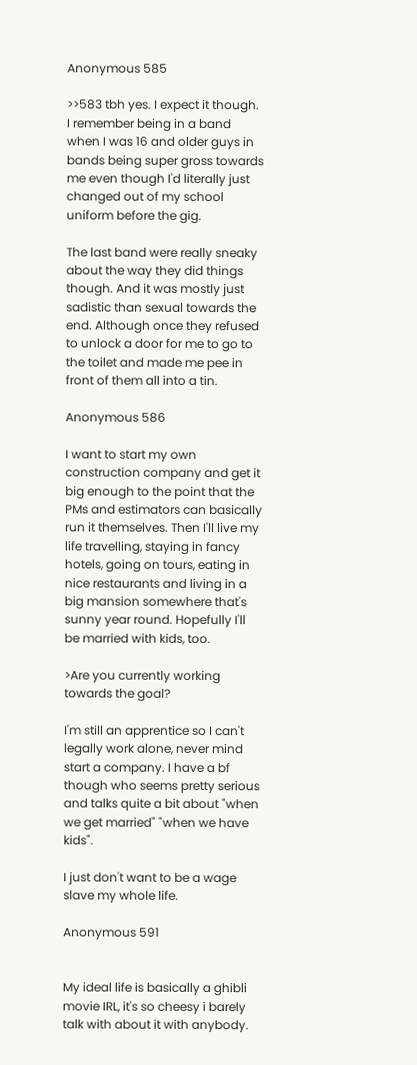Anonymous 585

>>583 tbh yes. I expect it though. I remember being in a band when I was 16 and older guys in bands being super gross towards me even though I'd literally just changed out of my school uniform before the gig.

The last band were really sneaky about the way they did things though. And it was mostly just sadistic than sexual towards the end. Although once they refused to unlock a door for me to go to the toilet and made me pee in front of them all into a tin.

Anonymous 586

I want to start my own construction company and get it big enough to the point that the PMs and estimators can basically run it themselves. Then I'll live my life travelling, staying in fancy hotels, going on tours, eating in nice restaurants and living in a big mansion somewhere that's sunny year round. Hopefully I'll be married with kids, too.

>Are you currently working towards the goal?

I'm still an apprentice so I can't legally work alone, never mind start a company. I have a bf though who seems pretty serious and talks quite a bit about "when we get married" "when we have kids".

I just don't want to be a wage slave my whole life.

Anonymous 591


My ideal life is basically a ghibli movie IRL, it's so cheesy i barely talk with about it with anybody.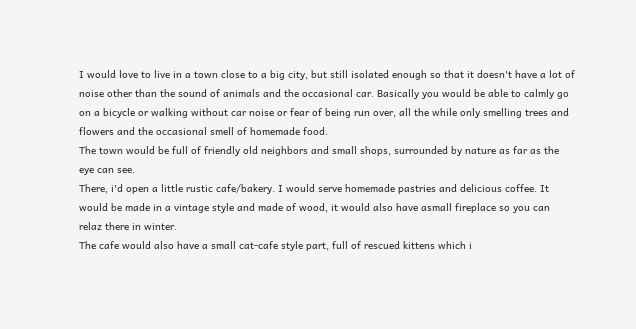I would love to live in a town close to a big city, but still isolated enough so that it doesn't have a lot of noise other than the sound of animals and the occasional car. Basically you would be able to calmly go on a bicycle or walking without car noise or fear of being run over, all the while only smelling trees and flowers and the occasional smell of homemade food.
The town would be full of friendly old neighbors and small shops, surrounded by nature as far as the eye can see.
There, i'd open a little rustic cafe/bakery. I would serve homemade pastries and delicious coffee. It would be made in a vintage style and made of wood, it would also have asmall fireplace so you can relaz there in winter.
The cafe would also have a small cat-cafe style part, full of rescued kittens which i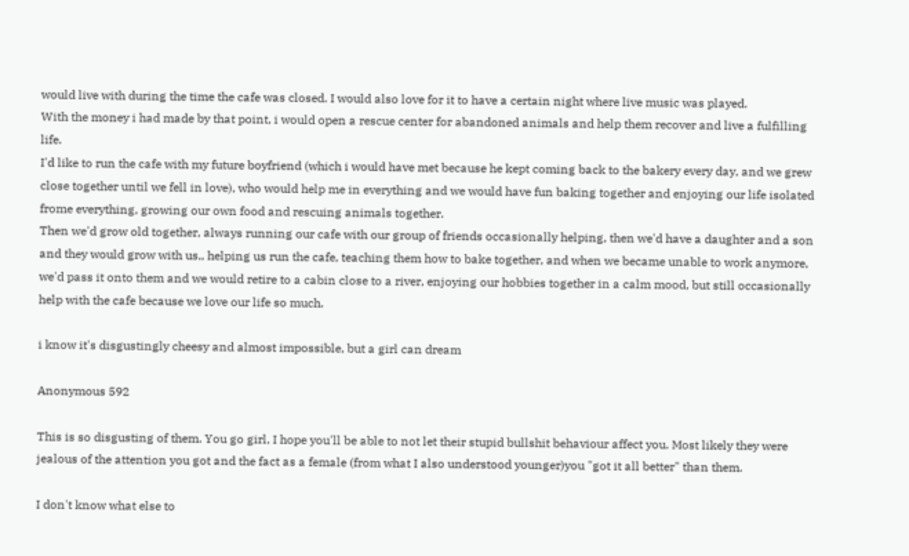would live with during the time the cafe was closed. I would also love for it to have a certain night where live music was played.
With the money i had made by that point, i would open a rescue center for abandoned animals and help them recover and live a fulfilling life.
I'd like to run the cafe with my future boyfriend (which i would have met because he kept coming back to the bakery every day, and we grew close together until we fell in love), who would help me in everything and we would have fun baking together and enjoying our life isolated frome everything, growing our own food and rescuing animals together.
Then we'd grow old together, always running our cafe with our group of friends occasionally helping, then we'd have a daughter and a son and they would grow with us,, helping us run the cafe, teaching them how to bake together, and when we became unable to work anymore, we'd pass it onto them and we would retire to a cabin close to a river, enjoying our hobbies together in a calm mood, but still occasionally help with the cafe because we love our life so much.

i know it's disgustingly cheesy and almost impossible, but a girl can dream

Anonymous 592

This is so disgusting of them. You go girl, I hope you'll be able to not let their stupid bullshit behaviour affect you. Most likely they were jealous of the attention you got and the fact as a female (from what I also understood younger)you "got it all better" than them.

I don't know what else to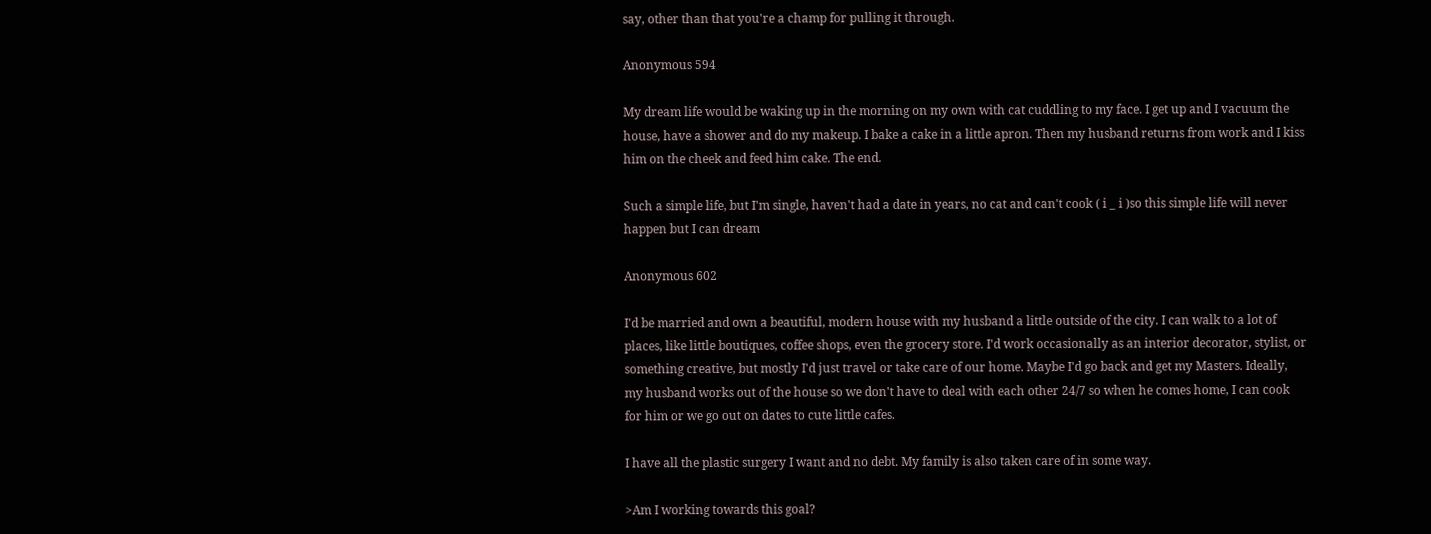say, other than that you're a champ for pulling it through.

Anonymous 594

My dream life would be waking up in the morning on my own with cat cuddling to my face. I get up and I vacuum the house, have a shower and do my makeup. I bake a cake in a little apron. Then my husband returns from work and I kiss him on the cheek and feed him cake. The end.

Such a simple life, but I'm single, haven't had a date in years, no cat and can't cook ( i _ i )so this simple life will never happen but I can dream

Anonymous 602

I'd be married and own a beautiful, modern house with my husband a little outside of the city. I can walk to a lot of places, like little boutiques, coffee shops, even the grocery store. I'd work occasionally as an interior decorator, stylist, or something creative, but mostly I'd just travel or take care of our home. Maybe I'd go back and get my Masters. Ideally, my husband works out of the house so we don't have to deal with each other 24/7 so when he comes home, I can cook for him or we go out on dates to cute little cafes.

I have all the plastic surgery I want and no debt. My family is also taken care of in some way.

>Am I working towards this goal?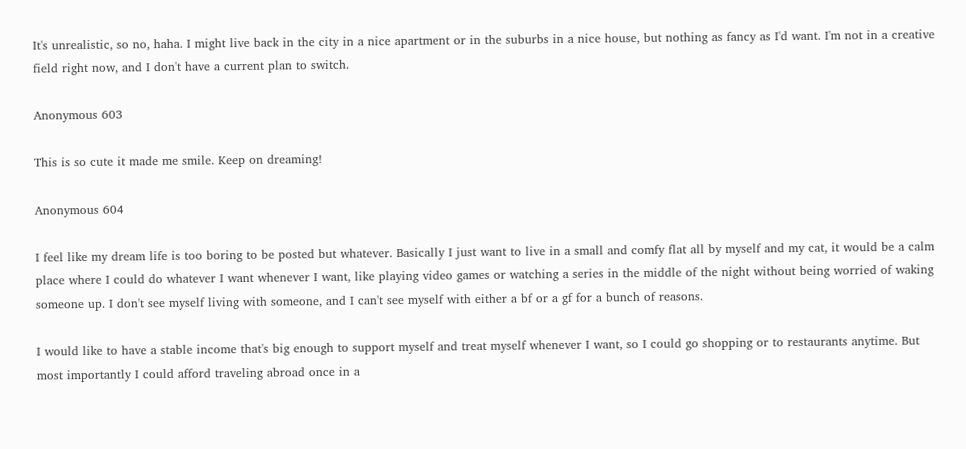It's unrealistic, so no, haha. I might live back in the city in a nice apartment or in the suburbs in a nice house, but nothing as fancy as I'd want. I'm not in a creative field right now, and I don't have a current plan to switch.

Anonymous 603

This is so cute it made me smile. Keep on dreaming!

Anonymous 604

I feel like my dream life is too boring to be posted but whatever. Basically I just want to live in a small and comfy flat all by myself and my cat, it would be a calm place where I could do whatever I want whenever I want, like playing video games or watching a series in the middle of the night without being worried of waking someone up. I don't see myself living with someone, and I can't see myself with either a bf or a gf for a bunch of reasons.

I would like to have a stable income that's big enough to support myself and treat myself whenever I want, so I could go shopping or to restaurants anytime. But most importantly I could afford traveling abroad once in a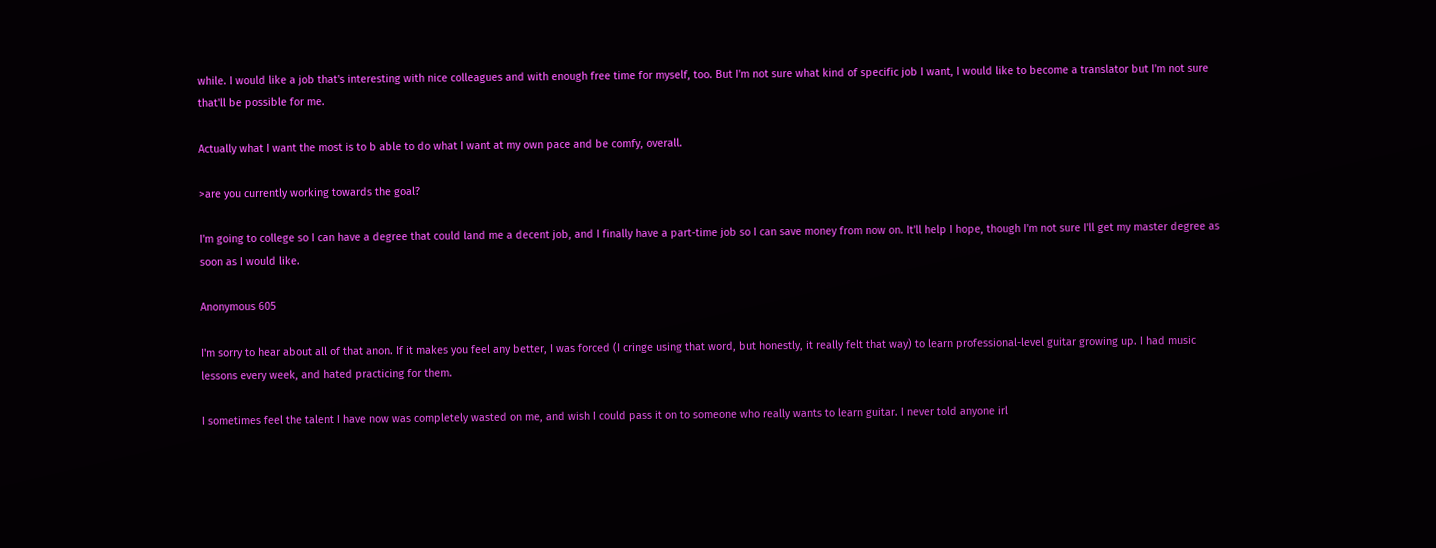while. I would like a job that's interesting with nice colleagues and with enough free time for myself, too. But I'm not sure what kind of specific job I want, I would like to become a translator but I'm not sure that'll be possible for me.

Actually what I want the most is to b able to do what I want at my own pace and be comfy, overall.

>are you currently working towards the goal?

I'm going to college so I can have a degree that could land me a decent job, and I finally have a part-time job so I can save money from now on. It'll help I hope, though I'm not sure I'll get my master degree as soon as I would like.

Anonymous 605

I'm sorry to hear about all of that anon. If it makes you feel any better, I was forced (I cringe using that word, but honestly, it really felt that way) to learn professional-level guitar growing up. I had music lessons every week, and hated practicing for them.

I sometimes feel the talent I have now was completely wasted on me, and wish I could pass it on to someone who really wants to learn guitar. I never told anyone irl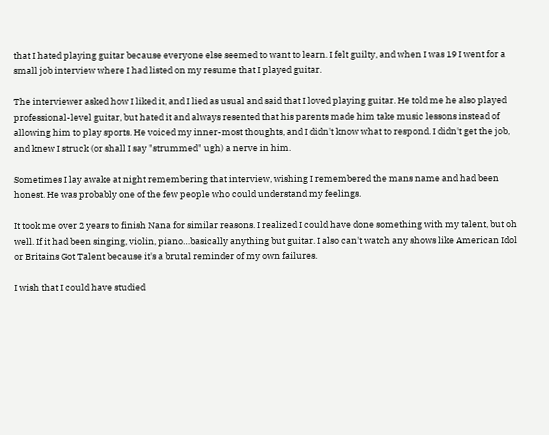that I hated playing guitar because everyone else seemed to want to learn. I felt guilty, and when I was 19 I went for a small job interview where I had listed on my resume that I played guitar.

The interviewer asked how I liked it, and I lied as usual and said that I loved playing guitar. He told me he also played professional-level guitar, but hated it and always resented that his parents made him take music lessons instead of allowing him to play sports. He voiced my inner-most thoughts, and I didn't know what to respond. I didn't get the job, and knew I struck (or shall I say "strummed" ugh) a nerve in him.

Sometimes I lay awake at night remembering that interview, wishing I remembered the mans name and had been honest. He was probably one of the few people who could understand my feelings.

It took me over 2 years to finish Nana for similar reasons. I realized I could have done something with my talent, but oh well. If it had been singing, violin, piano…basically anything but guitar. I also can't watch any shows like American Idol or Britains Got Talent because it's a brutal reminder of my own failures.

I wish that I could have studied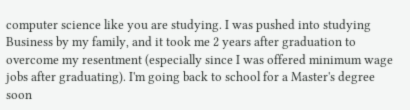computer science like you are studying. I was pushed into studying Business by my family, and it took me 2 years after graduation to overcome my resentment (especially since I was offered minimum wage jobs after graduating). I'm going back to school for a Master's degree soon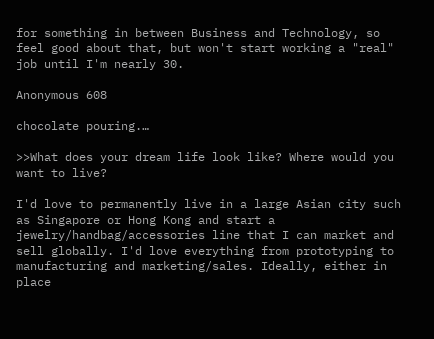for something in between Business and Technology, so feel good about that, but won't start working a "real" job until I'm nearly 30.

Anonymous 608

chocolate pouring.…

>>What does your dream life look like? Where would you want to live?

I'd love to permanently live in a large Asian city such as Singapore or Hong Kong and start a jewelry/handbag/accessories line that I can market and sell globally. I'd love everything from prototyping to manufacturing and marketing/sales. Ideally, either in place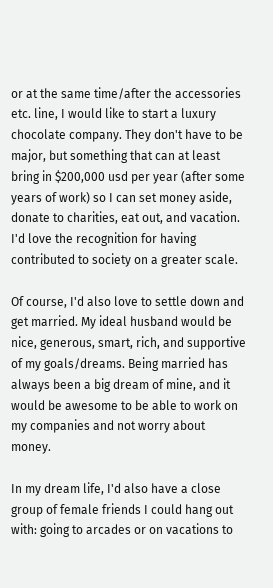or at the same time/after the accessories etc. line, I would like to start a luxury chocolate company. They don't have to be major, but something that can at least bring in $200,000 usd per year (after some years of work) so I can set money aside, donate to charities, eat out, and vacation. I'd love the recognition for having contributed to society on a greater scale.

Of course, I'd also love to settle down and get married. My ideal husband would be nice, generous, smart, rich, and supportive of my goals/dreams. Being married has always been a big dream of mine, and it would be awesome to be able to work on my companies and not worry about money.

In my dream life, I'd also have a close group of female friends I could hang out with: going to arcades or on vacations to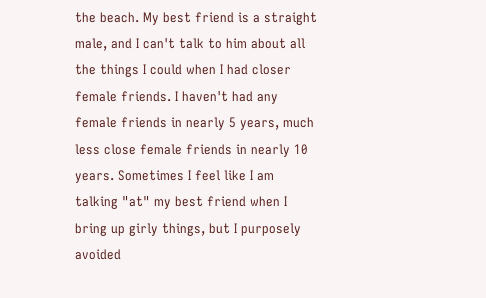the beach. My best friend is a straight male, and I can't talk to him about all the things I could when I had closer female friends. I haven't had any female friends in nearly 5 years, much less close female friends in nearly 10 years. Sometimes I feel like I am talking "at" my best friend when I bring up girly things, but I purposely avoided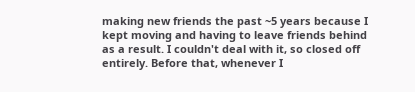making new friends the past ~5 years because I kept moving and having to leave friends behind as a result. I couldn't deal with it, so closed off entirely. Before that, whenever I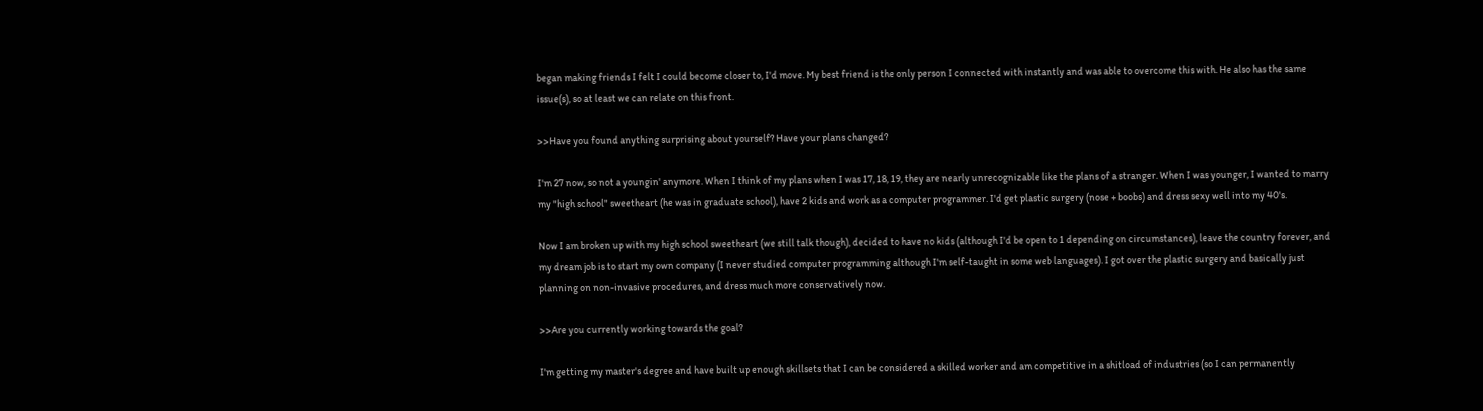began making friends I felt I could become closer to, I'd move. My best friend is the only person I connected with instantly and was able to overcome this with. He also has the same issue(s), so at least we can relate on this front.

>>Have you found anything surprising about yourself? Have your plans changed?

I'm 27 now, so not a youngin' anymore. When I think of my plans when I was 17, 18, 19, they are nearly unrecognizable like the plans of a stranger. When I was younger, I wanted to marry my "high school" sweetheart (he was in graduate school), have 2 kids and work as a computer programmer. I'd get plastic surgery (nose + boobs) and dress sexy well into my 40's.

Now I am broken up with my high school sweetheart (we still talk though), decided to have no kids (although I'd be open to 1 depending on circumstances), leave the country forever, and my dream job is to start my own company (I never studied computer programming although I'm self-taught in some web languages). I got over the plastic surgery and basically just planning on non-invasive procedures, and dress much more conservatively now.

>>Are you currently working towards the goal?

I'm getting my master's degree and have built up enough skillsets that I can be considered a skilled worker and am competitive in a shitload of industries (so I can permanently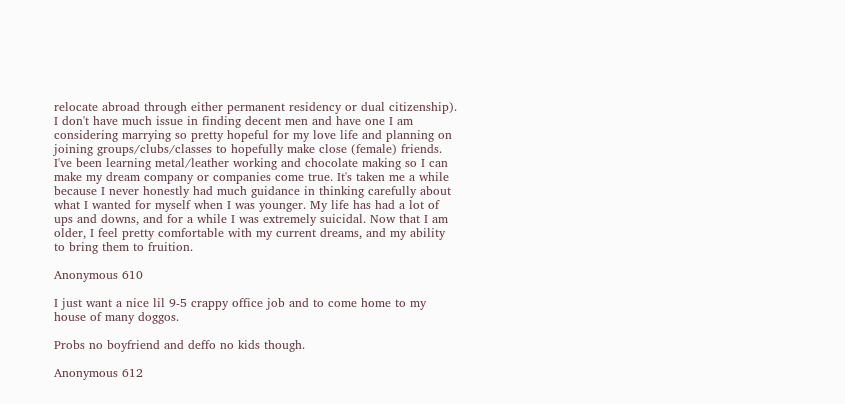relocate abroad through either permanent residency or dual citizenship). I don't have much issue in finding decent men and have one I am considering marrying so pretty hopeful for my love life and planning on joining groups/clubs/classes to hopefully make close (female) friends. I've been learning metal/leather working and chocolate making so I can make my dream company or companies come true. It's taken me a while because I never honestly had much guidance in thinking carefully about what I wanted for myself when I was younger. My life has had a lot of ups and downs, and for a while I was extremely suicidal. Now that I am older, I feel pretty comfortable with my current dreams, and my ability to bring them to fruition.

Anonymous 610

I just want a nice lil 9-5 crappy office job and to come home to my house of many doggos.

Probs no boyfriend and deffo no kids though.

Anonymous 612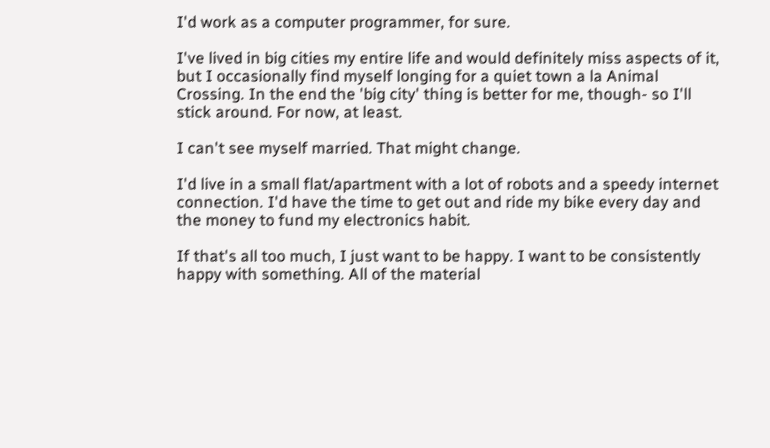I'd work as a computer programmer, for sure.

I've lived in big cities my entire life and would definitely miss aspects of it, but I occasionally find myself longing for a quiet town a la Animal Crossing. In the end the 'big city' thing is better for me, though- so I'll stick around. For now, at least.

I can't see myself married. That might change.

I'd live in a small flat/apartment with a lot of robots and a speedy internet connection. I'd have the time to get out and ride my bike every day and the money to fund my electronics habit.

If that's all too much, I just want to be happy. I want to be consistently happy with something. All of the material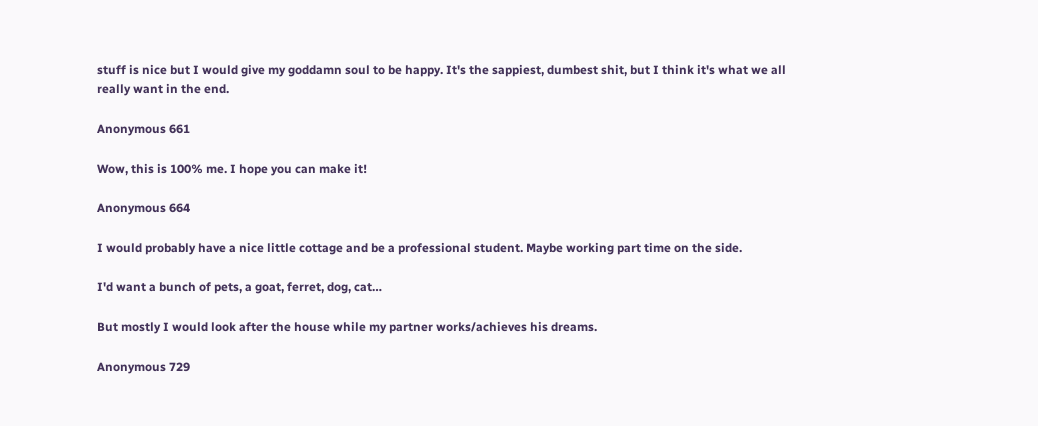stuff is nice but I would give my goddamn soul to be happy. It's the sappiest, dumbest shit, but I think it's what we all really want in the end.

Anonymous 661

Wow, this is 100% me. I hope you can make it!

Anonymous 664

I would probably have a nice little cottage and be a professional student. Maybe working part time on the side.

I'd want a bunch of pets, a goat, ferret, dog, cat…

But mostly I would look after the house while my partner works/achieves his dreams.

Anonymous 729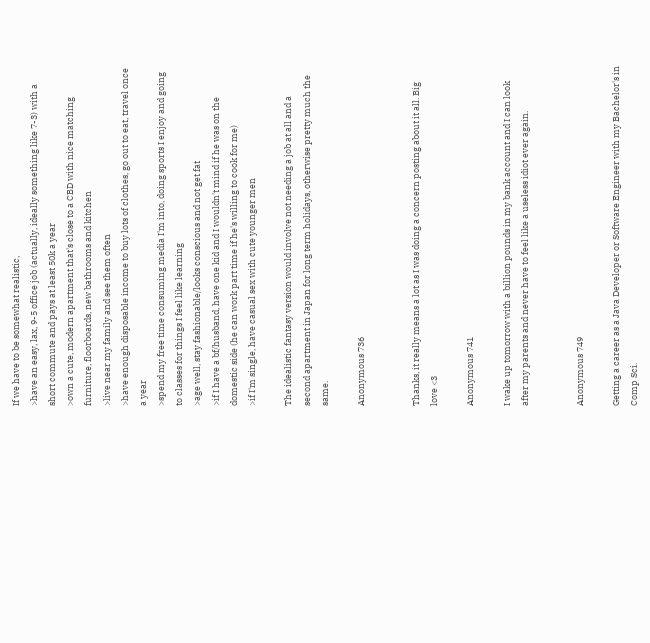If we have to be somewhat realistic,
>have an easy, lax, 9-5 office job (actually, ideally something like 7-3) with a short commute and pays at least 50k a year
>own a cute, modern apartment that's close to a CBD with nice matching furniture, floorboards, new bathrooms and kitchen
>live near my family and see them often
>have enough disposable income to buy lots of clothes, go out to eat, travel once a year
>spend my free time consuming media I'm into, doing sports I enjoy and going to classes for things I feel like learning
>age well, stay fashionable/looks conscious and not get fat
>if I have a bf/husband, have one kid and I wouldn't mind if he was on the domestic side (he can work part time if he's willing to cook for me)
>if I'm single, have casual sex with cute younger men

The idealistic fantasy version would involve not needing a job at all and a second apartment in Japan for long term holidays, otherwise pretty much the same.

Anonymous 736


Thanks, it really means a lot as I was doing a concern posting about it all. Big love <3

Anonymous 741

I wake up tomorrow with a billion pounds in my bank account and I can look after my parents and never have to feel like a useless idiot ever again.


Anonymous 749

Getting a career as a Java Developer or Software Engineer with my Bachelor's in Comp Sci.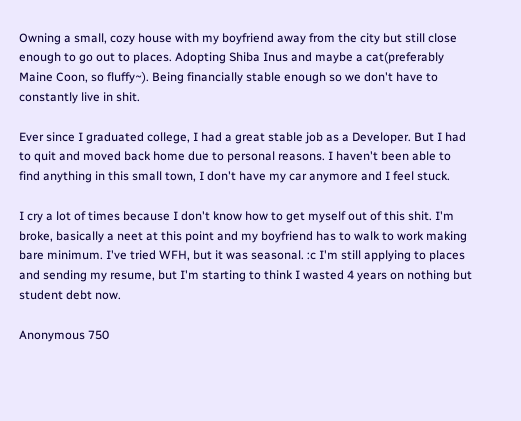Owning a small, cozy house with my boyfriend away from the city but still close enough to go out to places. Adopting Shiba Inus and maybe a cat(preferably Maine Coon, so fluffy~). Being financially stable enough so we don't have to constantly live in shit.

Ever since I graduated college, I had a great stable job as a Developer. But I had to quit and moved back home due to personal reasons. I haven't been able to find anything in this small town, I don't have my car anymore and I feel stuck.

I cry a lot of times because I don't know how to get myself out of this shit. I'm broke, basically a neet at this point and my boyfriend has to walk to work making bare minimum. I've tried WFH, but it was seasonal. :c I'm still applying to places and sending my resume, but I'm starting to think I wasted 4 years on nothing but student debt now.

Anonymous 750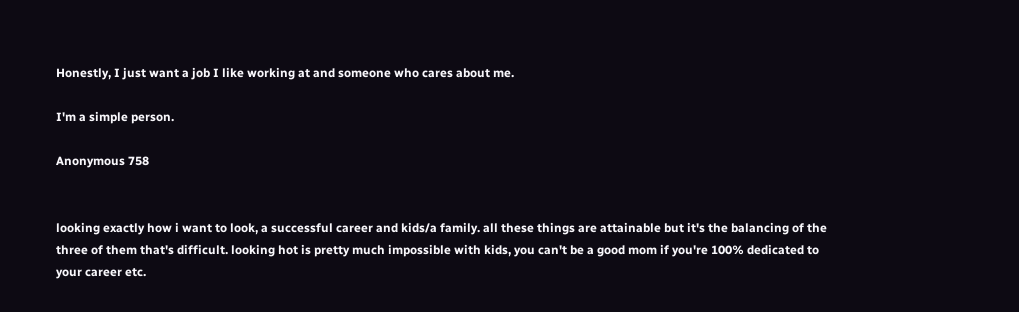Honestly, I just want a job I like working at and someone who cares about me.

I'm a simple person.

Anonymous 758


looking exactly how i want to look, a successful career and kids/a family. all these things are attainable but it's the balancing of the three of them that's difficult. looking hot is pretty much impossible with kids, you can't be a good mom if you're 100% dedicated to your career etc.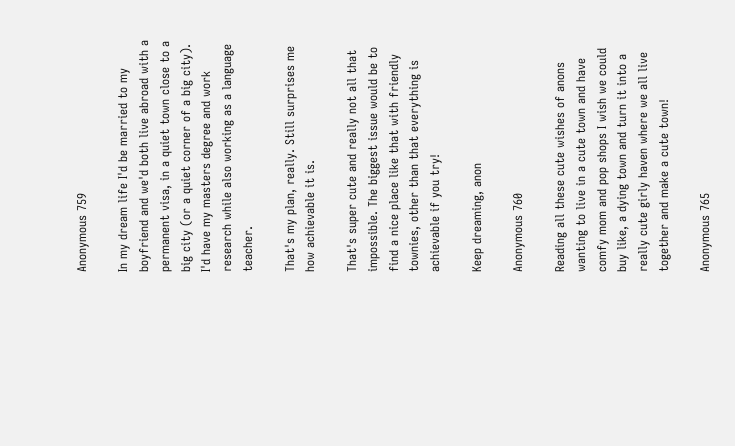Anonymous 759

In my dream life I'd be married to my boyfriend and we'd both live abroad with a permanent visa, in a quiet town close to a big city (or a quiet corner of a big city). I'd have my masters degree and work research while also working as a language teacher.

That's my plan, really. Still surprises me how achievable it is.

That's super cute and really not all that impossible. The biggest issue would be to find a nice place like that with friendly townies, other than that everything is achievable if you try!

Keep dreaming, anon

Anonymous 760

Reading all these cute wishes of anons wanting to live in a cute town and have comfy mom and pop shops I wish we could buy like, a dying town and turn it into a really cute girly haven where we all live together and make a cute town!

Anonymous 765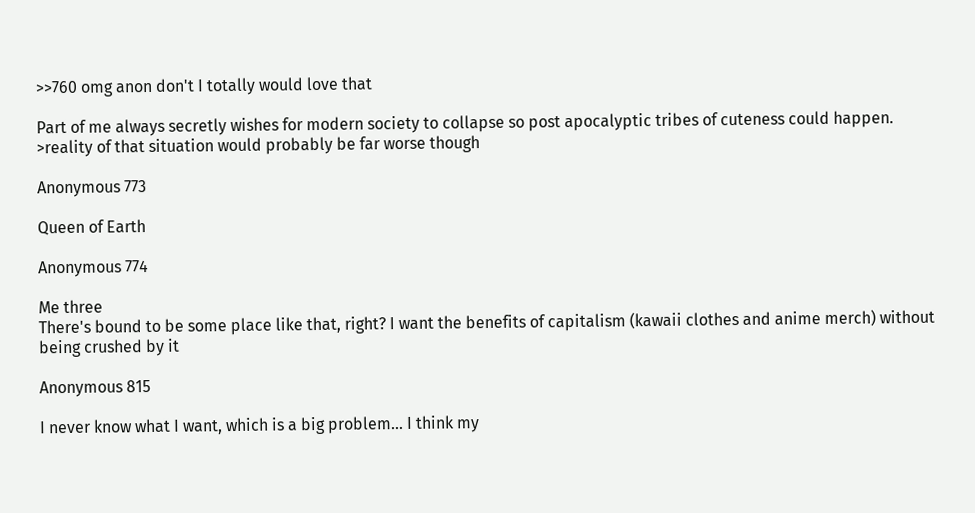>>760 omg anon don't I totally would love that

Part of me always secretly wishes for modern society to collapse so post apocalyptic tribes of cuteness could happen.
>reality of that situation would probably be far worse though

Anonymous 773

Queen of Earth

Anonymous 774

Me three
There's bound to be some place like that, right? I want the benefits of capitalism (kawaii clothes and anime merch) without being crushed by it

Anonymous 815

I never know what I want, which is a big problem… I think my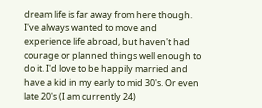dream life is far away from here though. I've always wanted to move and experience life abroad, but haven't had courage or planned things well enough to do it. I'd love to be happily married and have a kid in my early to mid 30's. Or even late 20's (I am currently 24)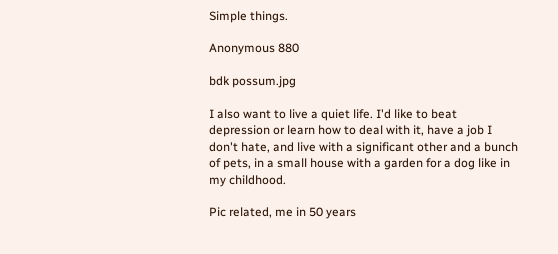Simple things.

Anonymous 880

bdk possum.jpg

I also want to live a quiet life. I'd like to beat depression or learn how to deal with it, have a job I don't hate, and live with a significant other and a bunch of pets, in a small house with a garden for a dog like in my childhood.

Pic related, me in 50 years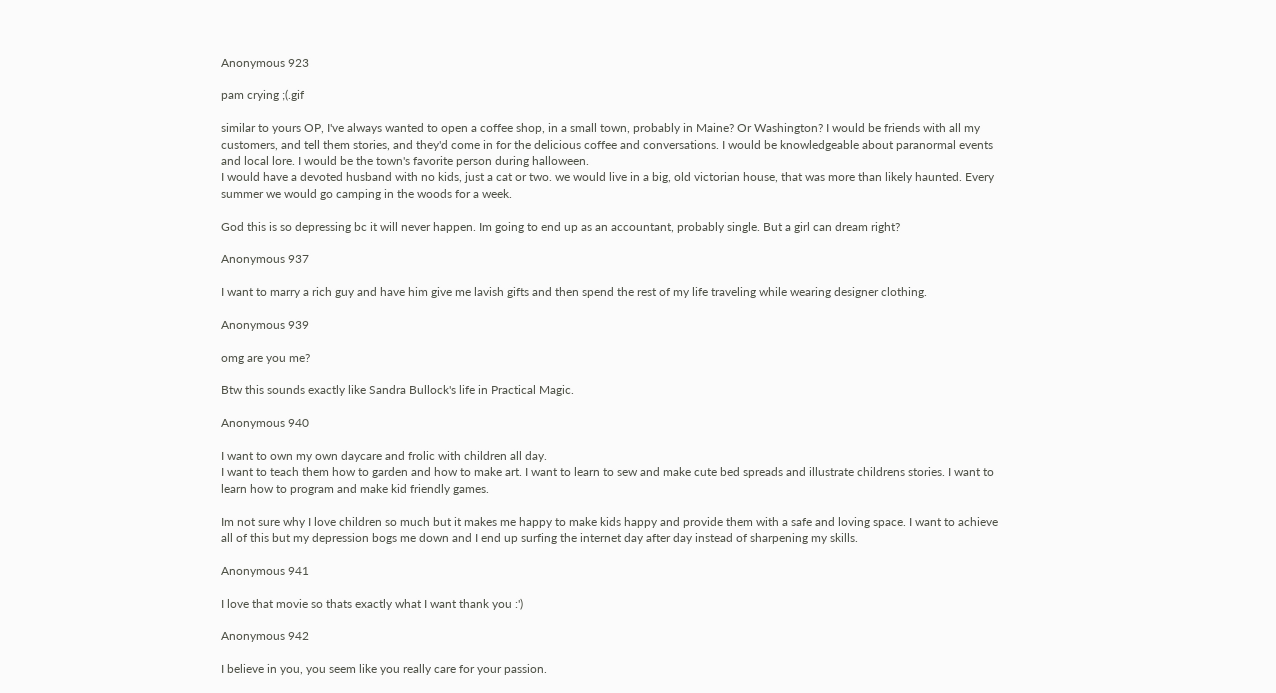Anonymous 923

pam crying ;(.gif

similar to yours OP, I've always wanted to open a coffee shop, in a small town, probably in Maine? Or Washington? I would be friends with all my customers, and tell them stories, and they'd come in for the delicious coffee and conversations. I would be knowledgeable about paranormal events and local lore. I would be the town's favorite person during halloween.
I would have a devoted husband with no kids, just a cat or two. we would live in a big, old victorian house, that was more than likely haunted. Every summer we would go camping in the woods for a week.

God this is so depressing bc it will never happen. Im going to end up as an accountant, probably single. But a girl can dream right?

Anonymous 937

I want to marry a rich guy and have him give me lavish gifts and then spend the rest of my life traveling while wearing designer clothing.

Anonymous 939

omg are you me?

Btw this sounds exactly like Sandra Bullock's life in Practical Magic.

Anonymous 940

I want to own my own daycare and frolic with children all day.
I want to teach them how to garden and how to make art. I want to learn to sew and make cute bed spreads and illustrate childrens stories. I want to learn how to program and make kid friendly games.

Im not sure why I love children so much but it makes me happy to make kids happy and provide them with a safe and loving space. I want to achieve all of this but my depression bogs me down and I end up surfing the internet day after day instead of sharpening my skills.

Anonymous 941

I love that movie so thats exactly what I want thank you :')

Anonymous 942

I believe in you, you seem like you really care for your passion.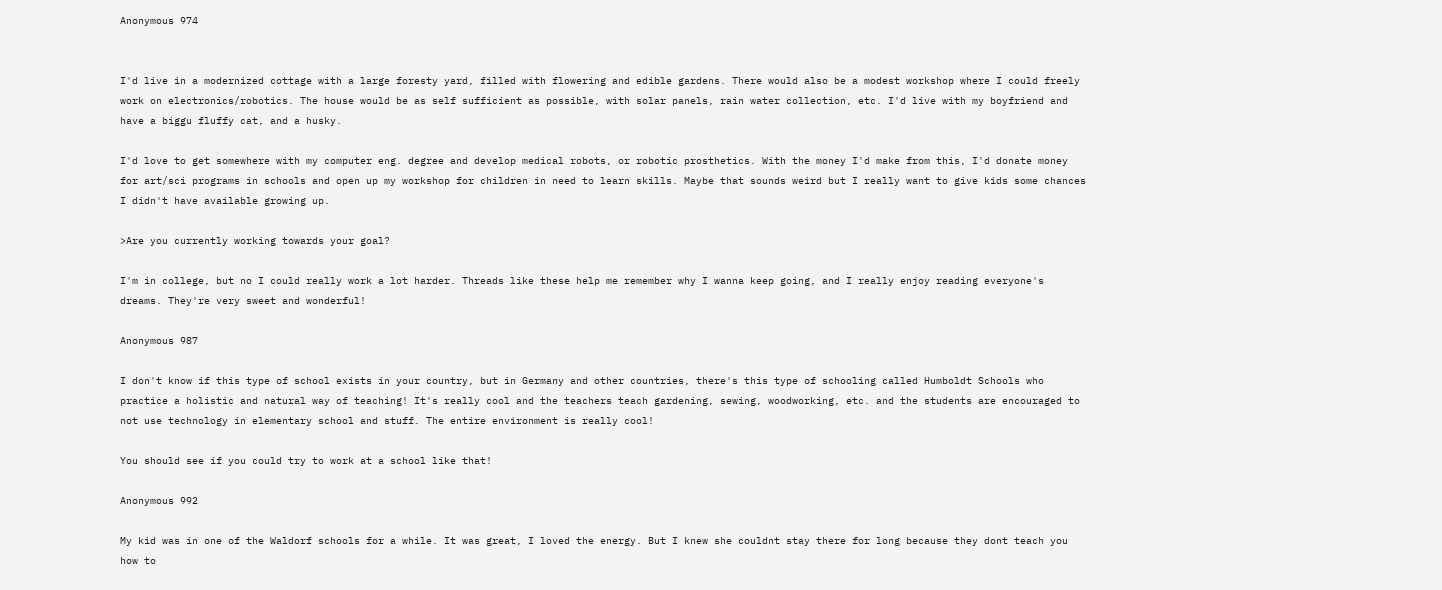Anonymous 974


I'd live in a modernized cottage with a large foresty yard, filled with flowering and edible gardens. There would also be a modest workshop where I could freely work on electronics/robotics. The house would be as self sufficient as possible, with solar panels, rain water collection, etc. I'd live with my boyfriend and have a biggu fluffy cat, and a husky.

I'd love to get somewhere with my computer eng. degree and develop medical robots, or robotic prosthetics. With the money I'd make from this, I'd donate money for art/sci programs in schools and open up my workshop for children in need to learn skills. Maybe that sounds weird but I really want to give kids some chances I didn't have available growing up.

>Are you currently working towards your goal?

I'm in college, but no I could really work a lot harder. Threads like these help me remember why I wanna keep going, and I really enjoy reading everyone's dreams. They're very sweet and wonderful!

Anonymous 987

I don't know if this type of school exists in your country, but in Germany and other countries, there's this type of schooling called Humboldt Schools who practice a holistic and natural way of teaching! It's really cool and the teachers teach gardening, sewing, woodworking, etc. and the students are encouraged to not use technology in elementary school and stuff. The entire environment is really cool!

You should see if you could try to work at a school like that!

Anonymous 992

My kid was in one of the Waldorf schools for a while. It was great, I loved the energy. But I knew she couldnt stay there for long because they dont teach you how to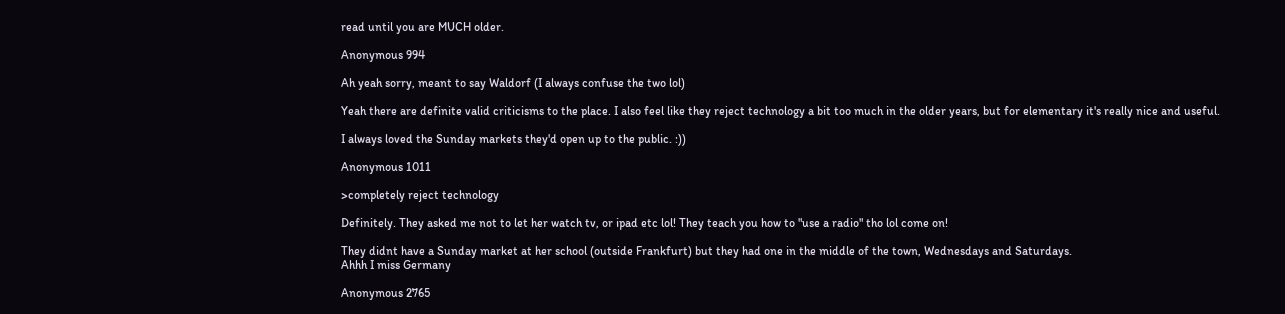read until you are MUCH older.

Anonymous 994

Ah yeah sorry, meant to say Waldorf (I always confuse the two lol)

Yeah there are definite valid criticisms to the place. I also feel like they reject technology a bit too much in the older years, but for elementary it's really nice and useful.

I always loved the Sunday markets they'd open up to the public. :))

Anonymous 1011

>completely reject technology

Definitely. They asked me not to let her watch tv, or ipad etc lol! They teach you how to "use a radio" tho lol come on!

They didnt have a Sunday market at her school (outside Frankfurt) but they had one in the middle of the town, Wednesdays and Saturdays.
Ahhh I miss Germany

Anonymous 2765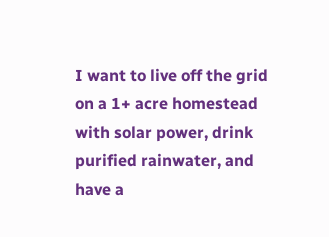I want to live off the grid on a 1+ acre homestead with solar power, drink purified rainwater, and have a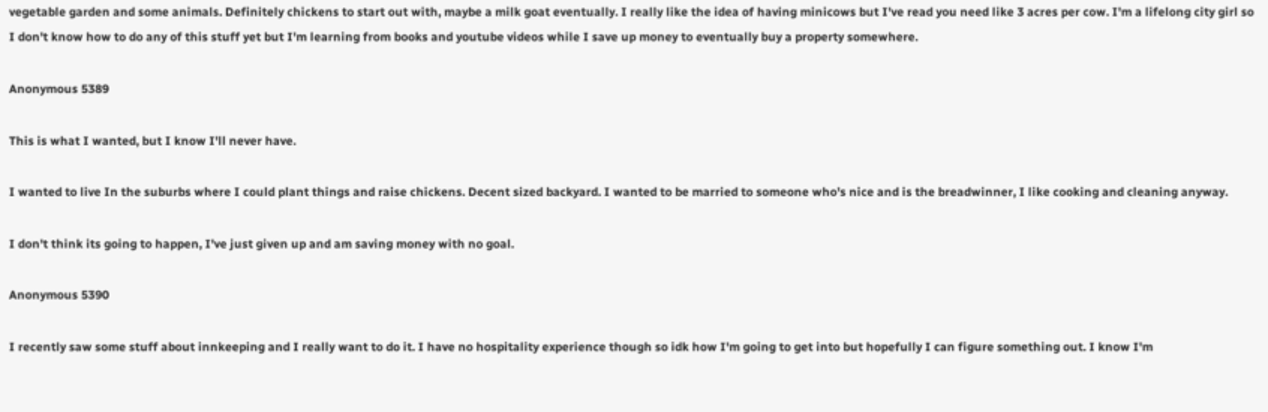vegetable garden and some animals. Definitely chickens to start out with, maybe a milk goat eventually. I really like the idea of having minicows but I've read you need like 3 acres per cow. I'm a lifelong city girl so I don't know how to do any of this stuff yet but I'm learning from books and youtube videos while I save up money to eventually buy a property somewhere.

Anonymous 5389

This is what I wanted, but I know I'll never have.

I wanted to live In the suburbs where I could plant things and raise chickens. Decent sized backyard. I wanted to be married to someone who's nice and is the breadwinner, I like cooking and cleaning anyway.

I don't think its going to happen, I've just given up and am saving money with no goal.

Anonymous 5390

I recently saw some stuff about innkeeping and I really want to do it. I have no hospitality experience though so idk how I'm going to get into but hopefully I can figure something out. I know I'm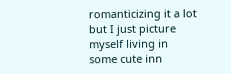romanticizing it a lot but I just picture myself living in some cute inn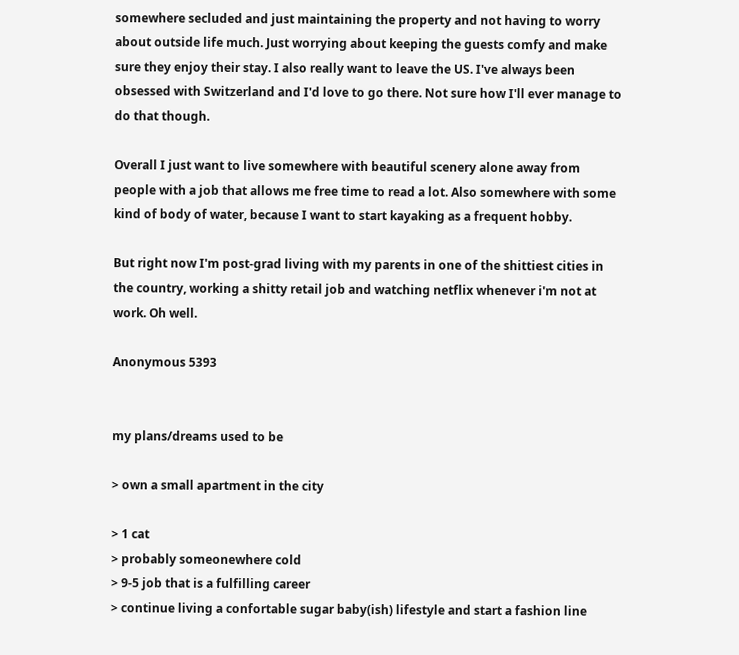somewhere secluded and just maintaining the property and not having to worry about outside life much. Just worrying about keeping the guests comfy and make sure they enjoy their stay. I also really want to leave the US. I've always been obsessed with Switzerland and I'd love to go there. Not sure how I'll ever manage to do that though.

Overall I just want to live somewhere with beautiful scenery alone away from people with a job that allows me free time to read a lot. Also somewhere with some kind of body of water, because I want to start kayaking as a frequent hobby.

But right now I'm post-grad living with my parents in one of the shittiest cities in the country, working a shitty retail job and watching netflix whenever i'm not at work. Oh well.

Anonymous 5393


my plans/dreams used to be

> own a small apartment in the city

> 1 cat
> probably someonewhere cold
> 9-5 job that is a fulfilling career
> continue living a confortable sugar baby(ish) lifestyle and start a fashion line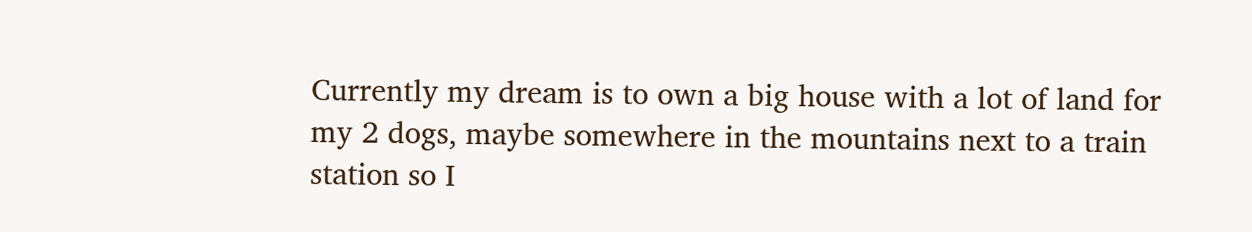Currently my dream is to own a big house with a lot of land for my 2 dogs, maybe somewhere in the mountains next to a train station so I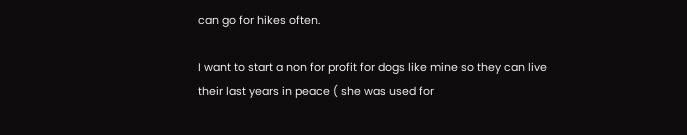can go for hikes often.

I want to start a non for profit for dogs like mine so they can live their last years in peace ( she was used for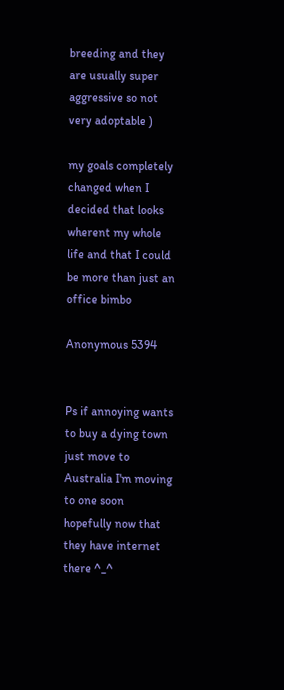breeding and they are usually super aggressive so not very adoptable )

my goals completely changed when I decided that looks wherent my whole life and that I could be more than just an office bimbo

Anonymous 5394


Ps if annoying wants to buy a dying town just move to Australia I'm moving to one soon hopefully now that they have internet there ^_^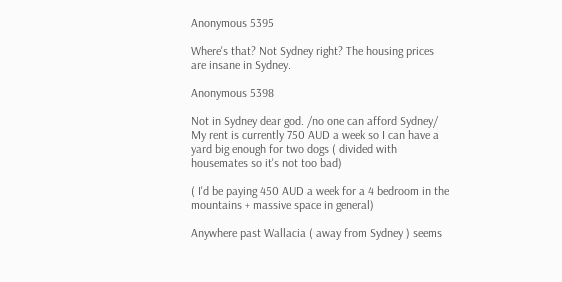Anonymous 5395

Where's that? Not Sydney right? The housing prices are insane in Sydney.

Anonymous 5398

Not in Sydney dear god. /no one can afford Sydney/
My rent is currently 750 AUD a week so I can have a yard big enough for two dogs ( divided with housemates so it's not too bad)

( I'd be paying 450 AUD a week for a 4 bedroom in the mountains + massive space in general)

Anywhere past Wallacia ( away from Sydney ) seems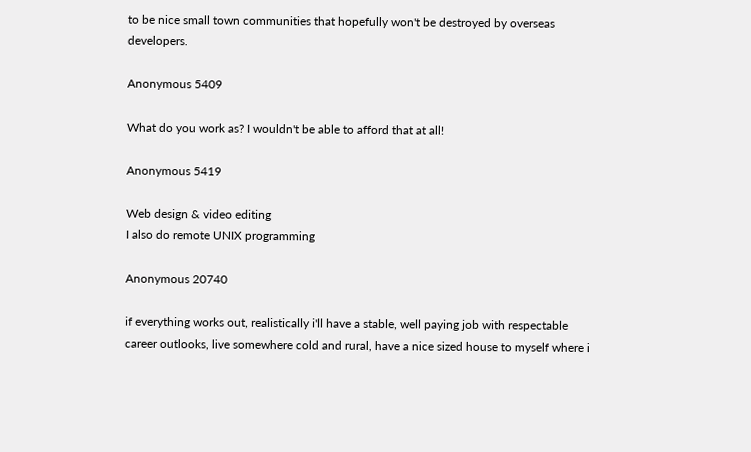to be nice small town communities that hopefully won't be destroyed by overseas developers.

Anonymous 5409

What do you work as? I wouldn't be able to afford that at all!

Anonymous 5419

Web design & video editing
I also do remote UNIX programming

Anonymous 20740

if everything works out, realistically i'll have a stable, well paying job with respectable career outlooks, live somewhere cold and rural, have a nice sized house to myself where i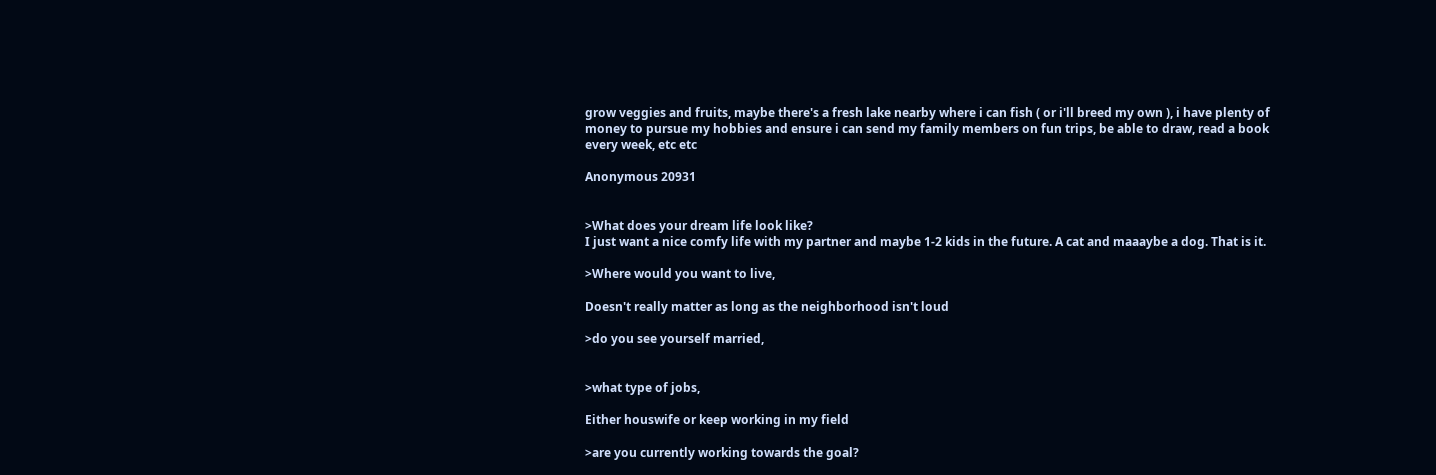grow veggies and fruits, maybe there's a fresh lake nearby where i can fish ( or i'll breed my own ), i have plenty of money to pursue my hobbies and ensure i can send my family members on fun trips, be able to draw, read a book every week, etc etc

Anonymous 20931


>What does your dream life look like?
I just want a nice comfy life with my partner and maybe 1-2 kids in the future. A cat and maaaybe a dog. That is it.

>Where would you want to live,

Doesn't really matter as long as the neighborhood isn't loud

>do you see yourself married,


>what type of jobs,

Either houswife or keep working in my field

>are you currently working towards the goal?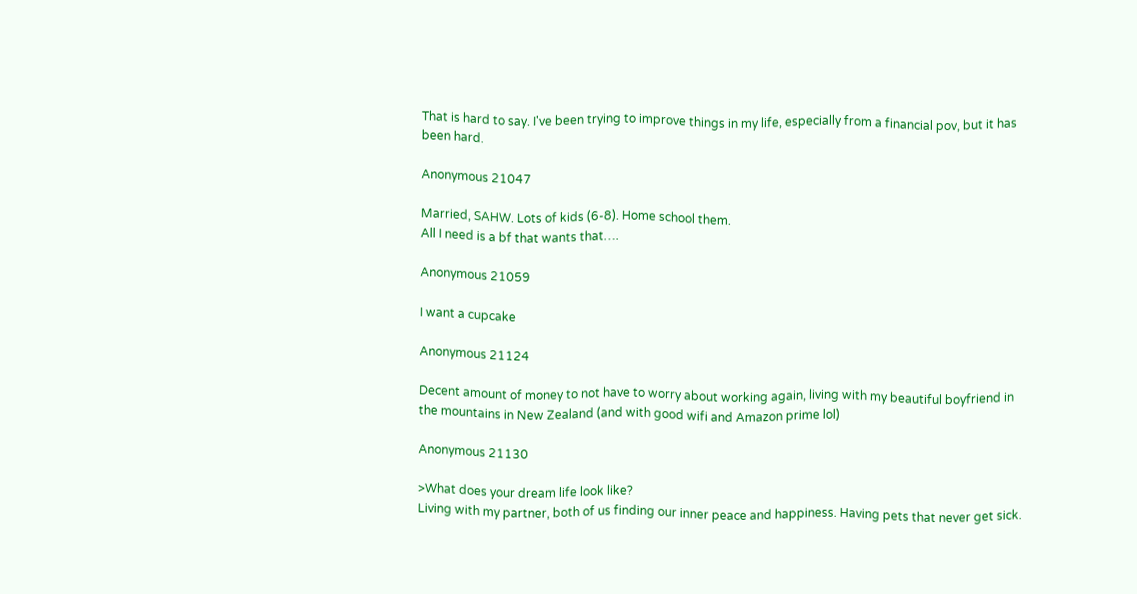That is hard to say. I've been trying to improve things in my life, especially from a financial pov, but it has been hard.

Anonymous 21047

Married, SAHW. Lots of kids (6-8). Home school them.
All I need is a bf that wants that….

Anonymous 21059

I want a cupcake

Anonymous 21124

Decent amount of money to not have to worry about working again, living with my beautiful boyfriend in the mountains in New Zealand (and with good wifi and Amazon prime lol)

Anonymous 21130

>What does your dream life look like?
Living with my partner, both of us finding our inner peace and happiness. Having pets that never get sick.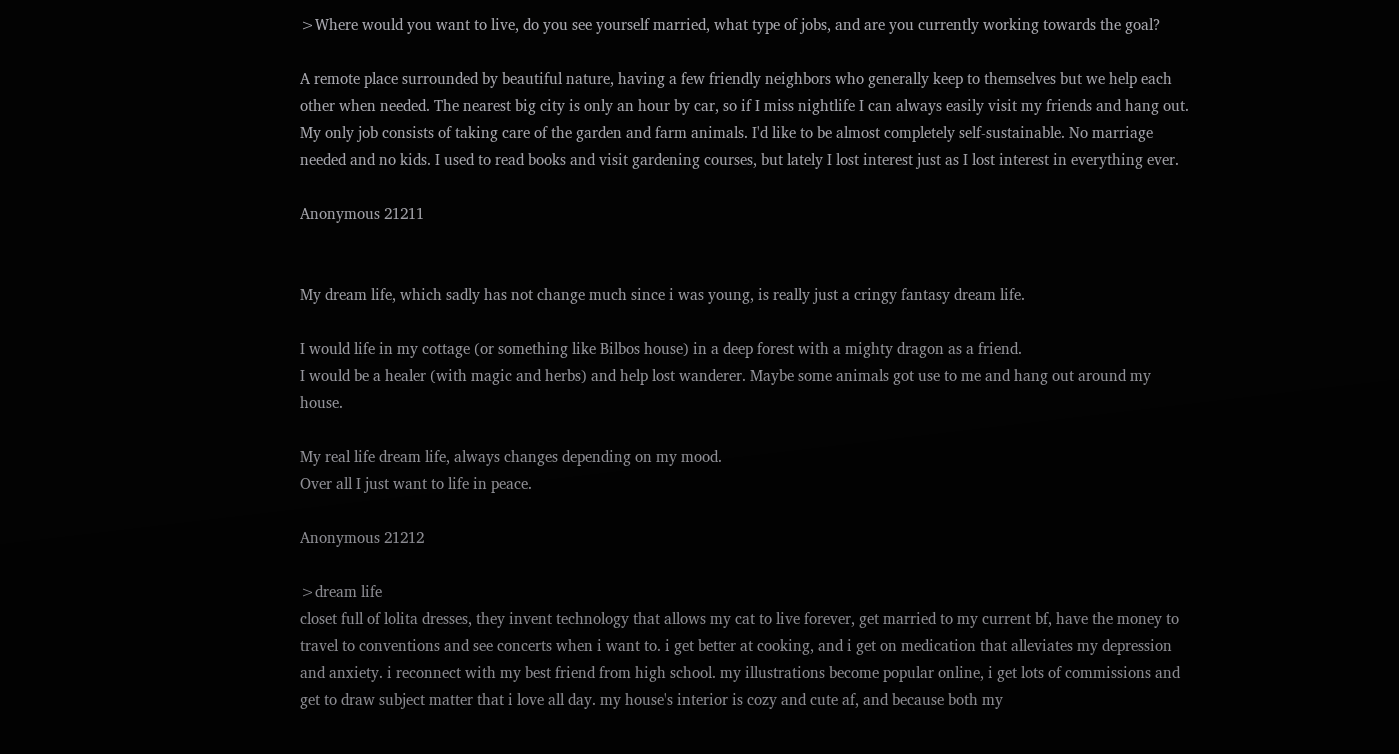>Where would you want to live, do you see yourself married, what type of jobs, and are you currently working towards the goal?

A remote place surrounded by beautiful nature, having a few friendly neighbors who generally keep to themselves but we help each other when needed. The nearest big city is only an hour by car, so if I miss nightlife I can always easily visit my friends and hang out. My only job consists of taking care of the garden and farm animals. I'd like to be almost completely self-sustainable. No marriage needed and no kids. I used to read books and visit gardening courses, but lately I lost interest just as I lost interest in everything ever.

Anonymous 21211


My dream life, which sadly has not change much since i was young, is really just a cringy fantasy dream life.

I would life in my cottage (or something like Bilbos house) in a deep forest with a mighty dragon as a friend.
I would be a healer (with magic and herbs) and help lost wanderer. Maybe some animals got use to me and hang out around my house.

My real life dream life, always changes depending on my mood.
Over all I just want to life in peace.

Anonymous 21212

>dream life
closet full of lolita dresses, they invent technology that allows my cat to live forever, get married to my current bf, have the money to travel to conventions and see concerts when i want to. i get better at cooking, and i get on medication that alleviates my depression and anxiety. i reconnect with my best friend from high school. my illustrations become popular online, i get lots of commissions and get to draw subject matter that i love all day. my house's interior is cozy and cute af, and because both my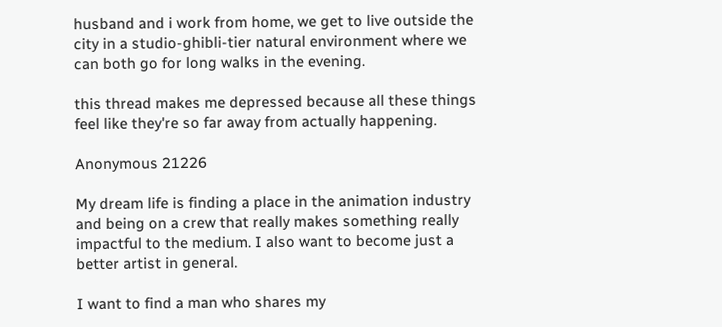husband and i work from home, we get to live outside the city in a studio-ghibli-tier natural environment where we can both go for long walks in the evening.

this thread makes me depressed because all these things feel like they're so far away from actually happening.

Anonymous 21226

My dream life is finding a place in the animation industry and being on a crew that really makes something really impactful to the medium. I also want to become just a better artist in general.

I want to find a man who shares my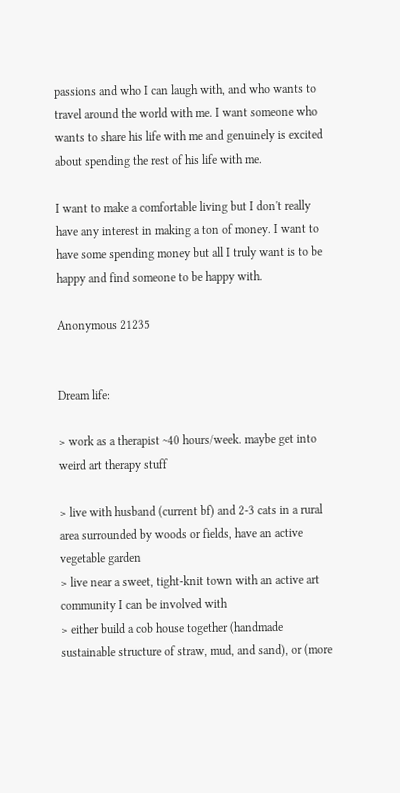passions and who I can laugh with, and who wants to travel around the world with me. I want someone who wants to share his life with me and genuinely is excited about spending the rest of his life with me.

I want to make a comfortable living but I don't really have any interest in making a ton of money. I want to have some spending money but all I truly want is to be happy and find someone to be happy with.

Anonymous 21235


Dream life:

> work as a therapist ~40 hours/week. maybe get into weird art therapy stuff

> live with husband (current bf) and 2-3 cats in a rural area surrounded by woods or fields, have an active vegetable garden
> live near a sweet, tight-knit town with an active art community I can be involved with
> either build a cob house together (handmade sustainable structure of straw, mud, and sand), or (more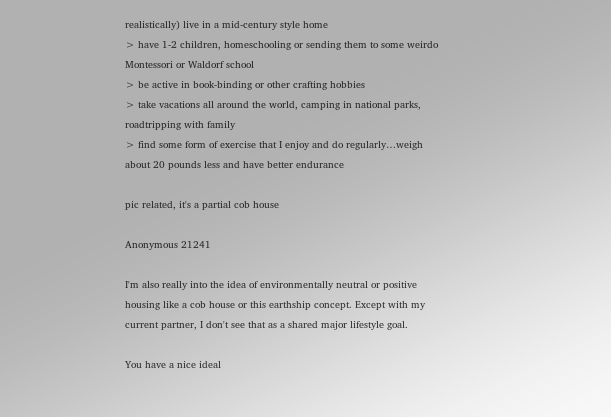realistically) live in a mid-century style home
> have 1-2 children, homeschooling or sending them to some weirdo Montessori or Waldorf school
> be active in book-binding or other crafting hobbies
> take vacations all around the world, camping in national parks, roadtripping with family
> find some form of exercise that I enjoy and do regularly…weigh about 20 pounds less and have better endurance

pic related, it's a partial cob house

Anonymous 21241

I'm also really into the idea of environmentally neutral or positive housing like a cob house or this earthship concept. Except with my current partner, I don't see that as a shared major lifestyle goal.

You have a nice ideal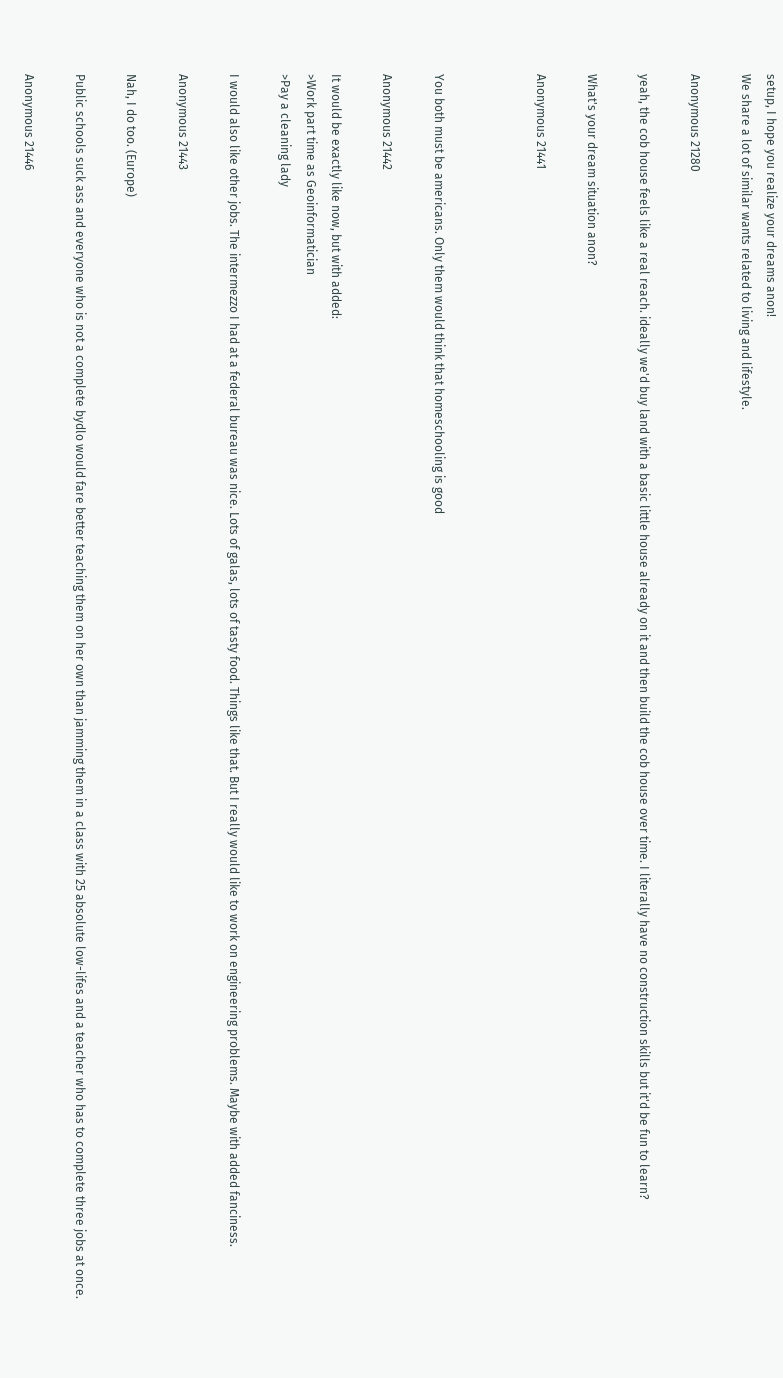setup, I hope you realize your dreams anon!
We share a lot of similar wants related to living and lifestyle.

Anonymous 21280

yeah, the cob house feels like a real reach. ideally we'd buy land with a basic little house already on it and then build the cob house over time. I literally have no construction skills but it'd be fun to learn?

What's your dream situation anon?

Anonymous 21441



You both must be americans. Only them would think that homeschooling is good

Anonymous 21442

It would be exactly like now, but with added:
>Work part time as Geoinformatician
>Pay a cleaning lady

I would also like other jobs. The intermezzo I had at a federal bureau was nice. Lots of galas, lots of tasty food. Things like that. But I really would like to work on engineering problems. Maybe with added fanciness.

Anonymous 21443

Nah, I do too. (Europe)

Public schools suck ass and everyone who is not a complete bydlo would fare better teaching them on her own than jamming them in a class with 25 absolute low-lifes and a teacher who has to complete three jobs at once.

Anonymous 21446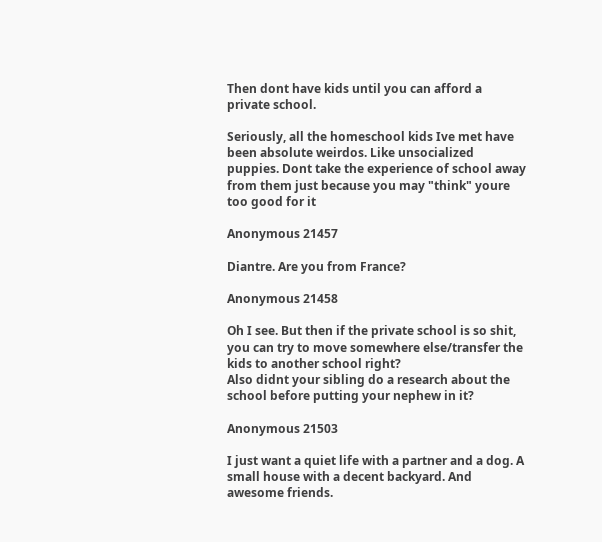Then dont have kids until you can afford a private school.

Seriously, all the homeschool kids Ive met have been absolute weirdos. Like unsocialized puppies. Dont take the experience of school away from them just because you may "think" youre too good for it

Anonymous 21457

Diantre. Are you from France?

Anonymous 21458

Oh I see. But then if the private school is so shit, you can try to move somewhere else/transfer the kids to another school right?
Also didnt your sibling do a research about the school before putting your nephew in it?

Anonymous 21503

I just want a quiet life with a partner and a dog. A small house with a decent backyard. And awesome friends.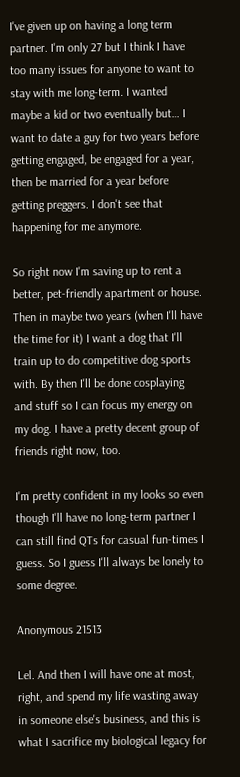I've given up on having a long term partner. I'm only 27 but I think I have too many issues for anyone to want to stay with me long-term. I wanted maybe a kid or two eventually but… I want to date a guy for two years before getting engaged, be engaged for a year, then be married for a year before getting preggers. I don't see that happening for me anymore.

So right now I'm saving up to rent a better, pet-friendly apartment or house. Then in maybe two years (when I'll have the time for it) I want a dog that I'll train up to do competitive dog sports with. By then I'll be done cosplaying and stuff so I can focus my energy on my dog. I have a pretty decent group of friends right now, too.

I'm pretty confident in my looks so even though I'll have no long-term partner I can still find QTs for casual fun-times I guess. So I guess I'll always be lonely to some degree.

Anonymous 21513

Lel. And then I will have one at most, right, and spend my life wasting away in someone else's business, and this is what I sacrifice my biological legacy for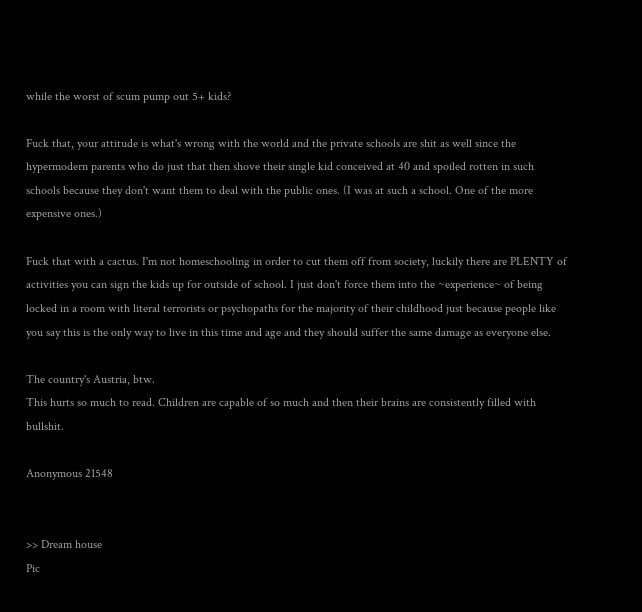while the worst of scum pump out 5+ kids?

Fuck that, your attitude is what's wrong with the world and the private schools are shit as well since the hypermodern parents who do just that then shove their single kid conceived at 40 and spoiled rotten in such schools because they don't want them to deal with the public ones. (I was at such a school. One of the more expensive ones.)

Fuck that with a cactus. I'm not homeschooling in order to cut them off from society, luckily there are PLENTY of activities you can sign the kids up for outside of school. I just don't force them into the ~experience~ of being locked in a room with literal terrorists or psychopaths for the majority of their childhood just because people like you say this is the only way to live in this time and age and they should suffer the same damage as everyone else.

The country's Austria, btw.
This hurts so much to read. Children are capable of so much and then their brains are consistently filled with bullshit.

Anonymous 21548


>> Dream house
Pic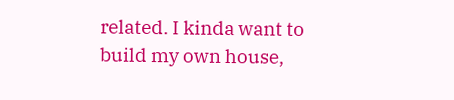related. I kinda want to build my own house,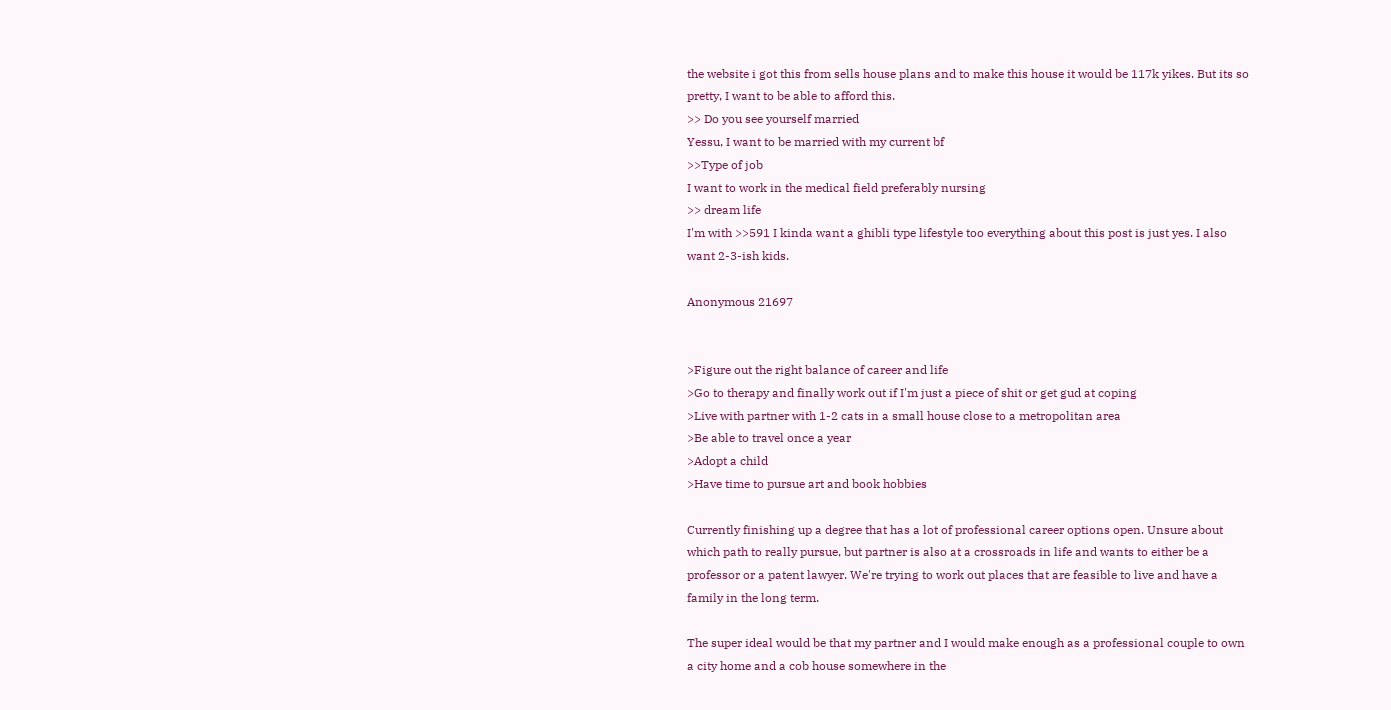the website i got this from sells house plans and to make this house it would be 117k yikes. But its so pretty, I want to be able to afford this.
>> Do you see yourself married
Yessu, I want to be married with my current bf
>>Type of job
I want to work in the medical field preferably nursing
>> dream life
I'm with >>591 I kinda want a ghibli type lifestyle too everything about this post is just yes. I also want 2-3-ish kids.

Anonymous 21697


>Figure out the right balance of career and life
>Go to therapy and finally work out if I'm just a piece of shit or get gud at coping
>Live with partner with 1-2 cats in a small house close to a metropolitan area
>Be able to travel once a year
>Adopt a child
>Have time to pursue art and book hobbies

Currently finishing up a degree that has a lot of professional career options open. Unsure about which path to really pursue, but partner is also at a crossroads in life and wants to either be a professor or a patent lawyer. We're trying to work out places that are feasible to live and have a family in the long term.

The super ideal would be that my partner and I would make enough as a professional couple to own a city home and a cob house somewhere in the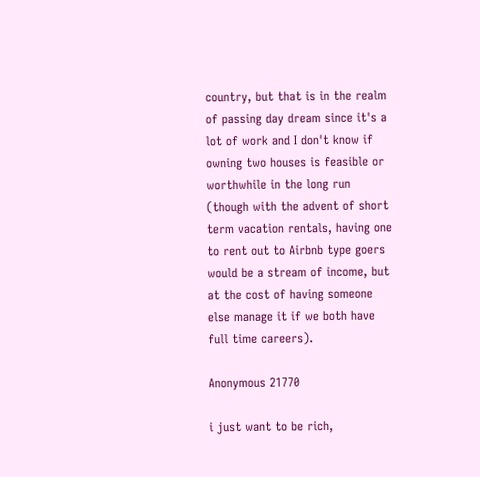country, but that is in the realm of passing day dream since it's a lot of work and I don't know if owning two houses is feasible or worthwhile in the long run (though with the advent of short term vacation rentals, having one to rent out to Airbnb type goers would be a stream of income, but at the cost of having someone else manage it if we both have full time careers).

Anonymous 21770

i just want to be rich,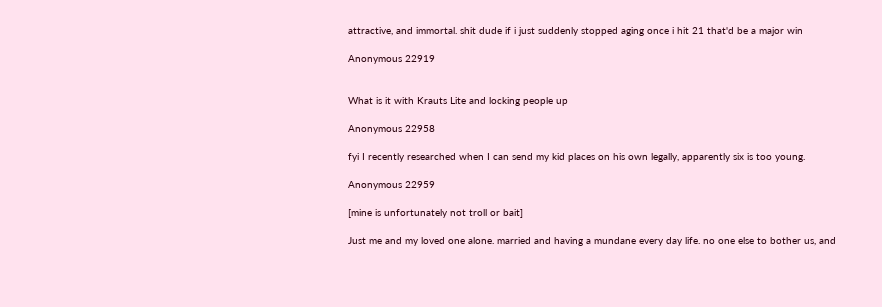attractive, and immortal. shit dude if i just suddenly stopped aging once i hit 21 that'd be a major win

Anonymous 22919


What is it with Krauts Lite and locking people up

Anonymous 22958

fyi I recently researched when I can send my kid places on his own legally, apparently six is too young.

Anonymous 22959

[mine is unfortunately not troll or bait]

Just me and my loved one alone. married and having a mundane every day life. no one else to bother us, and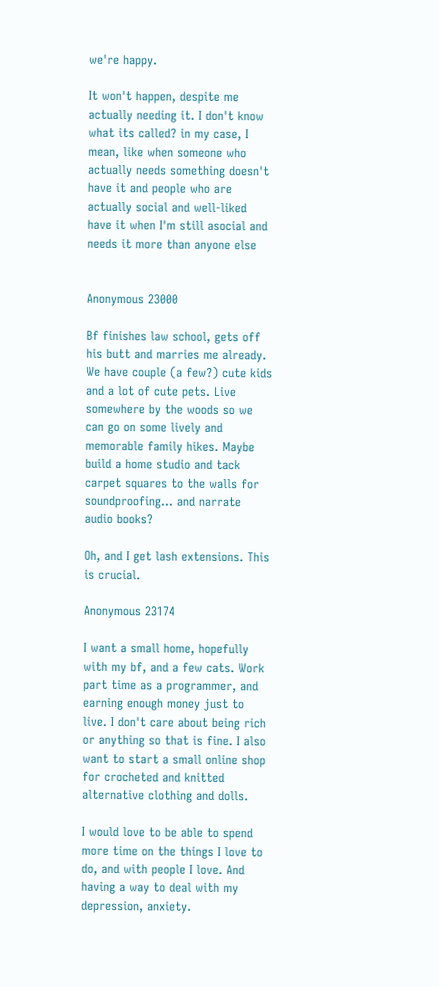we're happy.

It won't happen, despite me actually needing it. I don't know what its called? in my case, I mean, like when someone who actually needs something doesn't have it and people who are actually social and well-liked have it when I'm still asocial and needs it more than anyone else


Anonymous 23000

Bf finishes law school, gets off his butt and marries me already. We have couple (a few?) cute kids and a lot of cute pets. Live somewhere by the woods so we can go on some lively and memorable family hikes. Maybe build a home studio and tack carpet squares to the walls for soundproofing… and narrate audio books?

Oh, and I get lash extensions. This is crucial.

Anonymous 23174

I want a small home, hopefully with my bf, and a few cats. Work part time as a programmer, and earning enough money just to live. I don't care about being rich or anything so that is fine. I also want to start a small online shop for crocheted and knitted alternative clothing and dolls.

I would love to be able to spend more time on the things I love to do, and with people I love. And having a way to deal with my depression, anxiety.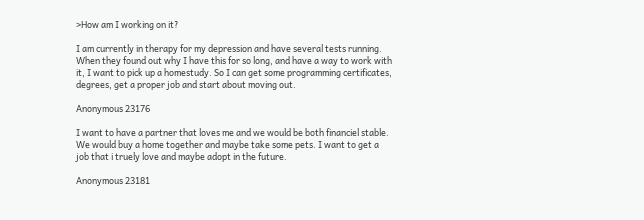>How am I working on it?

I am currently in therapy for my depression and have several tests running. When they found out why I have this for so long, and have a way to work with it, I want to pick up a homestudy. So I can get some programming certificates, degrees, get a proper job and start about moving out.

Anonymous 23176

I want to have a partner that loves me and we would be both financiel stable. We would buy a home together and maybe take some pets. I want to get a job that i truely love and maybe adopt in the future.

Anonymous 23181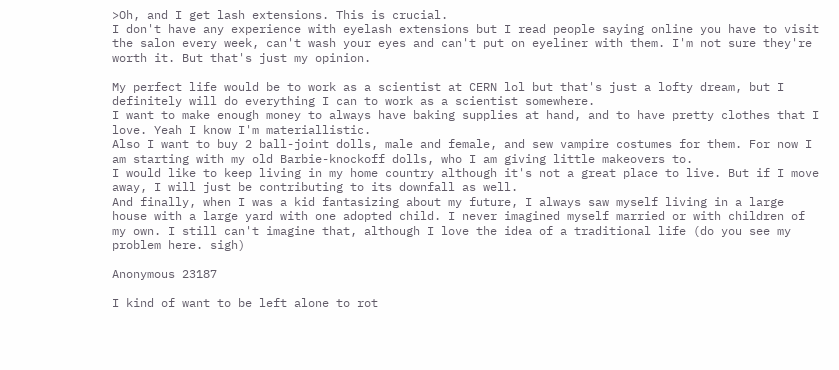>Oh, and I get lash extensions. This is crucial.
I don't have any experience with eyelash extensions but I read people saying online you have to visit the salon every week, can't wash your eyes and can't put on eyeliner with them. I'm not sure they're worth it. But that's just my opinion.

My perfect life would be to work as a scientist at CERN lol but that's just a lofty dream, but I definitely will do everything I can to work as a scientist somewhere.
I want to make enough money to always have baking supplies at hand, and to have pretty clothes that I love. Yeah I know I'm materiallistic.
Also I want to buy 2 ball-joint dolls, male and female, and sew vampire costumes for them. For now I am starting with my old Barbie-knockoff dolls, who I am giving little makeovers to.
I would like to keep living in my home country although it's not a great place to live. But if I move away, I will just be contributing to its downfall as well.
And finally, when I was a kid fantasizing about my future, I always saw myself living in a large house with a large yard with one adopted child. I never imagined myself married or with children of my own. I still can't imagine that, although I love the idea of a traditional life (do you see my problem here. sigh)

Anonymous 23187

I kind of want to be left alone to rot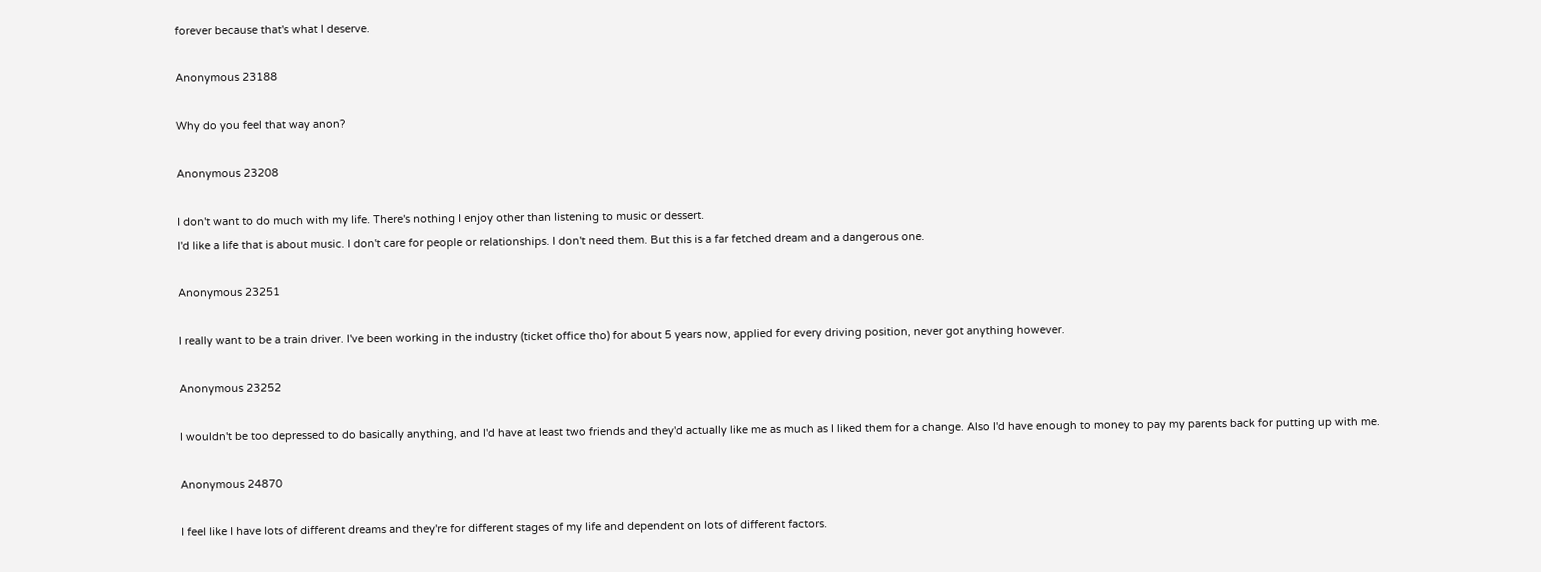forever because that's what I deserve.

Anonymous 23188

Why do you feel that way anon?

Anonymous 23208

I don't want to do much with my life. There's nothing I enjoy other than listening to music or dessert.
I'd like a life that is about music. I don't care for people or relationships. I don't need them. But this is a far fetched dream and a dangerous one.

Anonymous 23251

I really want to be a train driver. I've been working in the industry (ticket office tho) for about 5 years now, applied for every driving position, never got anything however.

Anonymous 23252

I wouldn't be too depressed to do basically anything, and I'd have at least two friends and they'd actually like me as much as I liked them for a change. Also I'd have enough to money to pay my parents back for putting up with me.

Anonymous 24870

I feel like I have lots of different dreams and they're for different stages of my life and dependent on lots of different factors.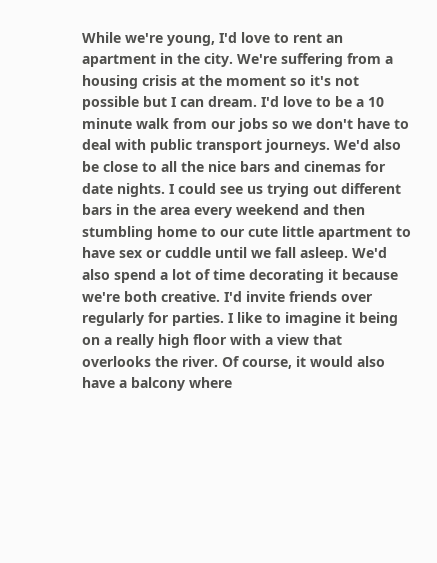While we're young, I'd love to rent an apartment in the city. We're suffering from a housing crisis at the moment so it's not possible but I can dream. I'd love to be a 10 minute walk from our jobs so we don't have to deal with public transport journeys. We'd also be close to all the nice bars and cinemas for date nights. I could see us trying out different bars in the area every weekend and then stumbling home to our cute little apartment to have sex or cuddle until we fall asleep. We'd also spend a lot of time decorating it because we're both creative. I'd invite friends over regularly for parties. I like to imagine it being on a really high floor with a view that overlooks the river. Of course, it would also have a balcony where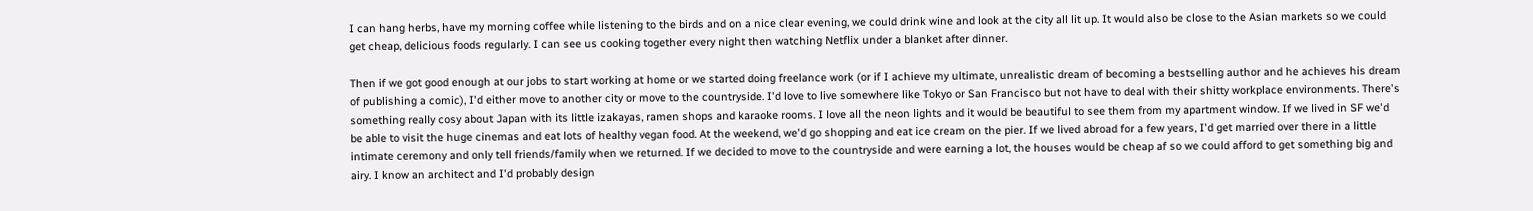I can hang herbs, have my morning coffee while listening to the birds and on a nice clear evening, we could drink wine and look at the city all lit up. It would also be close to the Asian markets so we could get cheap, delicious foods regularly. I can see us cooking together every night then watching Netflix under a blanket after dinner.

Then if we got good enough at our jobs to start working at home or we started doing freelance work (or if I achieve my ultimate, unrealistic dream of becoming a bestselling author and he achieves his dream of publishing a comic), I'd either move to another city or move to the countryside. I'd love to live somewhere like Tokyo or San Francisco but not have to deal with their shitty workplace environments. There's something really cosy about Japan with its little izakayas, ramen shops and karaoke rooms. I love all the neon lights and it would be beautiful to see them from my apartment window. If we lived in SF we'd be able to visit the huge cinemas and eat lots of healthy vegan food. At the weekend, we'd go shopping and eat ice cream on the pier. If we lived abroad for a few years, I'd get married over there in a little intimate ceremony and only tell friends/family when we returned. If we decided to move to the countryside and were earning a lot, the houses would be cheap af so we could afford to get something big and airy. I know an architect and I'd probably design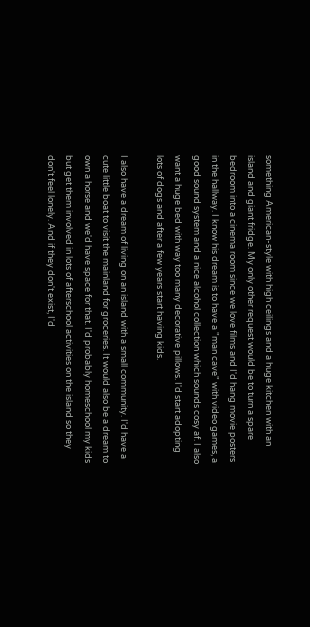something American-style with high ceilings and a huge kitchen with an island and giant fridge. My only other request would be to turn a spare bedroom into a cinema room since we love films and I'd hang movie posters in the hallway. I know his dream is to have a "man cave" with video games, a good sound system and a nice alcohol collection which sounds cosy af. I also want a huge bed with way too many decorative pillows. I'd start adopting lots of dogs and after a few years start having kids.

I also have a dream of living on an island with a small community. I'd have a cute little boat to visit the mainland for groceries. It would also be a dream to own a horse and we'd have space for that. I'd probably homeschool my kids but get them involved in lots of afterschool activities on the island so they don't feel lonely. And if they don't exist, I'd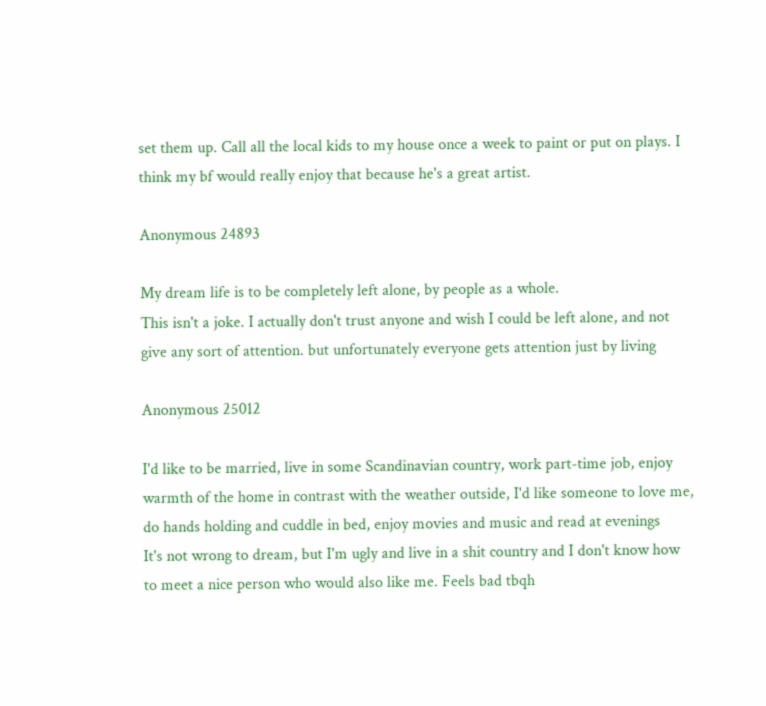set them up. Call all the local kids to my house once a week to paint or put on plays. I think my bf would really enjoy that because he's a great artist.

Anonymous 24893

My dream life is to be completely left alone, by people as a whole.
This isn't a joke. I actually don't trust anyone and wish I could be left alone, and not give any sort of attention. but unfortunately everyone gets attention just by living

Anonymous 25012

I'd like to be married, live in some Scandinavian country, work part-time job, enjoy warmth of the home in contrast with the weather outside, I'd like someone to love me, do hands holding and cuddle in bed, enjoy movies and music and read at evenings
It's not wrong to dream, but I'm ugly and live in a shit country and I don't know how to meet a nice person who would also like me. Feels bad tbqh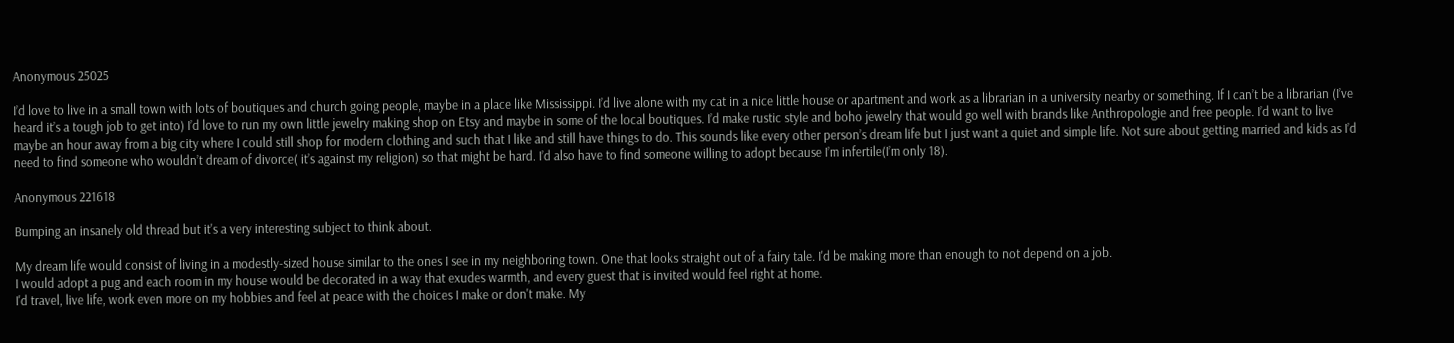Anonymous 25025

I’d love to live in a small town with lots of boutiques and church going people, maybe in a place like Mississippi. I’d live alone with my cat in a nice little house or apartment and work as a librarian in a university nearby or something. If I can’t be a librarian (I’ve heard it’s a tough job to get into) I’d love to run my own little jewelry making shop on Etsy and maybe in some of the local boutiques. I’d make rustic style and boho jewelry that would go well with brands like Anthropologie and free people. I’d want to live maybe an hour away from a big city where I could still shop for modern clothing and such that I like and still have things to do. This sounds like every other person’s dream life but I just want a quiet and simple life. Not sure about getting married and kids as I’d need to find someone who wouldn’t dream of divorce( it’s against my religion) so that might be hard. I’d also have to find someone willing to adopt because I’m infertile(I’m only 18).

Anonymous 221618

Bumping an insanely old thread but it's a very interesting subject to think about.

My dream life would consist of living in a modestly-sized house similar to the ones I see in my neighboring town. One that looks straight out of a fairy tale. I'd be making more than enough to not depend on a job.
I would adopt a pug and each room in my house would be decorated in a way that exudes warmth, and every guest that is invited would feel right at home.
I'd travel, live life, work even more on my hobbies and feel at peace with the choices I make or don't make. My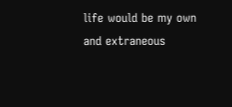life would be my own and extraneous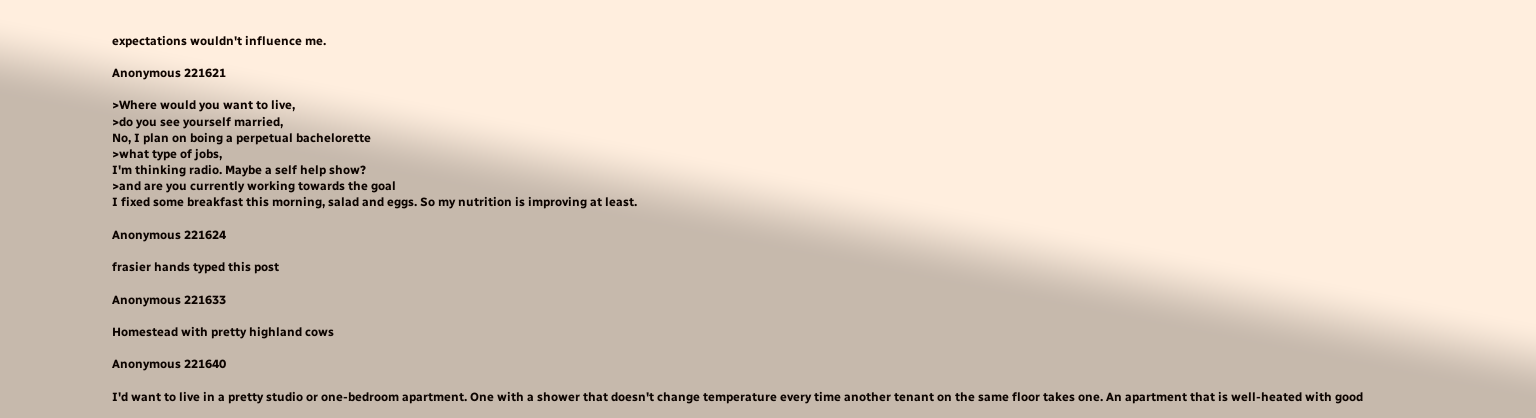expectations wouldn't influence me.

Anonymous 221621

>Where would you want to live,
>do you see yourself married,
No, I plan on boing a perpetual bachelorette
>what type of jobs,
I'm thinking radio. Maybe a self help show?
>and are you currently working towards the goal
I fixed some breakfast this morning, salad and eggs. So my nutrition is improving at least.

Anonymous 221624

frasier hands typed this post

Anonymous 221633

Homestead with pretty highland cows

Anonymous 221640

I'd want to live in a pretty studio or one-bedroom apartment. One with a shower that doesn't change temperature every time another tenant on the same floor takes one. An apartment that is well-heated with good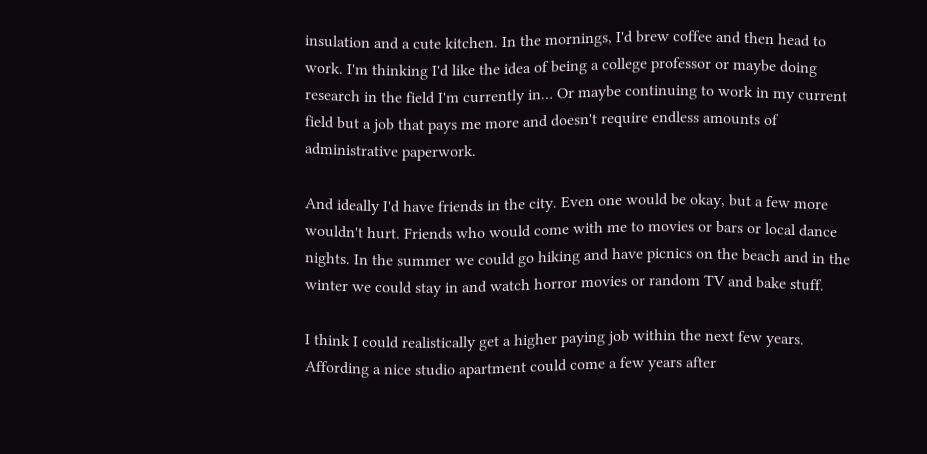insulation and a cute kitchen. In the mornings, I'd brew coffee and then head to work. I'm thinking I'd like the idea of being a college professor or maybe doing research in the field I'm currently in… Or maybe continuing to work in my current field but a job that pays me more and doesn't require endless amounts of administrative paperwork.

And ideally I'd have friends in the city. Even one would be okay, but a few more wouldn't hurt. Friends who would come with me to movies or bars or local dance nights. In the summer we could go hiking and have picnics on the beach and in the winter we could stay in and watch horror movies or random TV and bake stuff.

I think I could realistically get a higher paying job within the next few years. Affording a nice studio apartment could come a few years after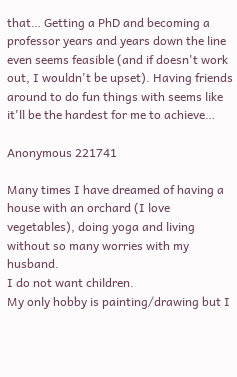that… Getting a PhD and becoming a professor years and years down the line even seems feasible (and if doesn't work out, I wouldn't be upset). Having friends around to do fun things with seems like it'll be the hardest for me to achieve…

Anonymous 221741

Many times I have dreamed of having a house with an orchard (I love vegetables), doing yoga and living without so many worries with my husband.
I do not want children.
My only hobby is painting/drawing but I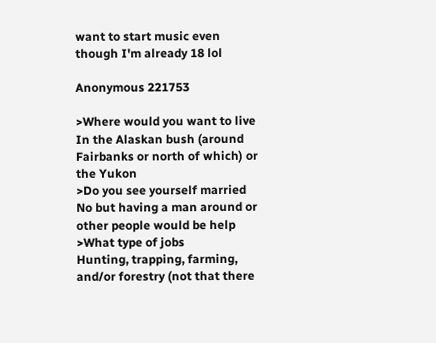want to start music even though I'm already 18 lol

Anonymous 221753

>Where would you want to live
In the Alaskan bush (around Fairbanks or north of which) or the Yukon
>Do you see yourself married
No but having a man around or other people would be help
>What type of jobs
Hunting, trapping, farming, and/or forestry (not that there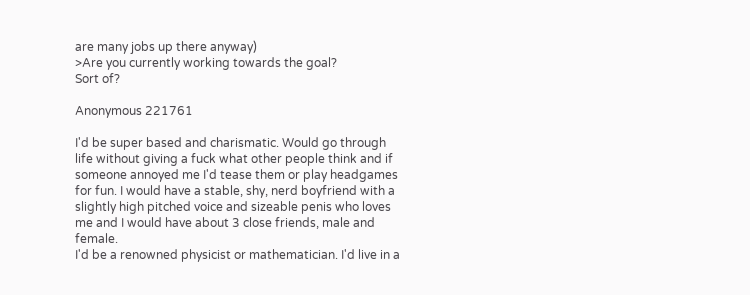are many jobs up there anyway)
>Are you currently working towards the goal?
Sort of?

Anonymous 221761

I'd be super based and charismatic. Would go through life without giving a fuck what other people think and if someone annoyed me I'd tease them or play headgames for fun. I would have a stable, shy, nerd boyfriend with a slightly high pitched voice and sizeable penis who loves me and I would have about 3 close friends, male and female.
I'd be a renowned physicist or mathematician. I'd live in a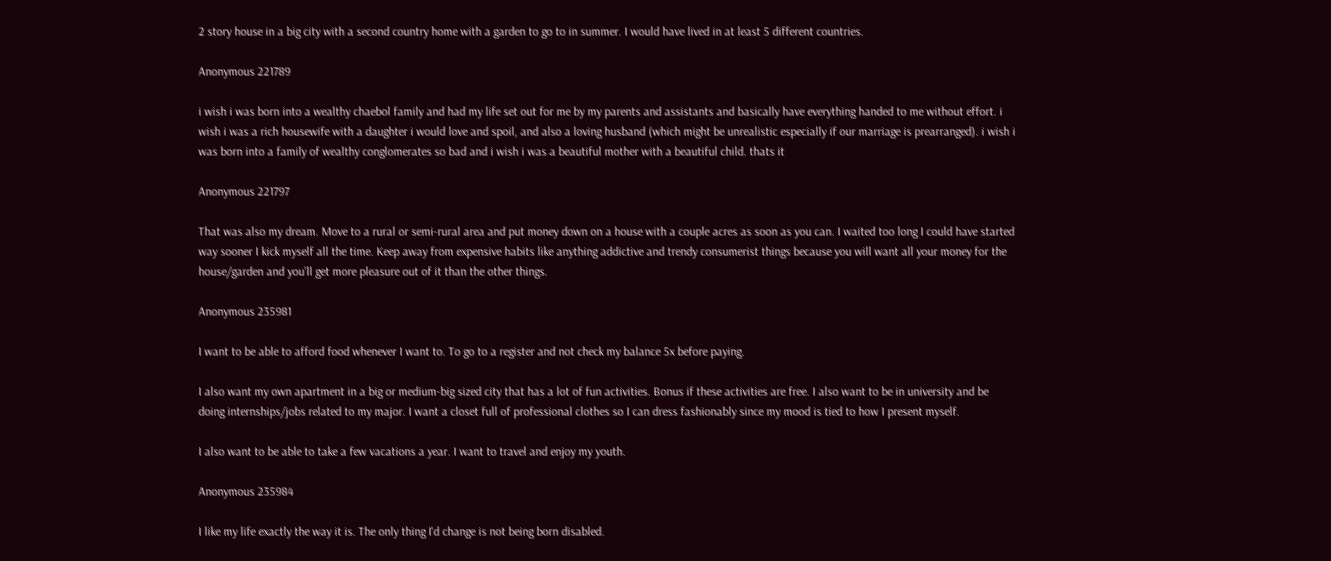2 story house in a big city with a second country home with a garden to go to in summer. I would have lived in at least 5 different countries.

Anonymous 221789

i wish i was born into a wealthy chaebol family and had my life set out for me by my parents and assistants and basically have everything handed to me without effort. i wish i was a rich housewife with a daughter i would love and spoil, and also a loving husband (which might be unrealistic especially if our marriage is prearranged). i wish i was born into a family of wealthy conglomerates so bad and i wish i was a beautiful mother with a beautiful child. thats it

Anonymous 221797

That was also my dream. Move to a rural or semi-rural area and put money down on a house with a couple acres as soon as you can. I waited too long I could have started way sooner I kick myself all the time. Keep away from expensive habits like anything addictive and trendy consumerist things because you will want all your money for the house/garden and you’ll get more pleasure out of it than the other things.

Anonymous 235981

I want to be able to afford food whenever I want to. To go to a register and not check my balance 5x before paying.

I also want my own apartment in a big or medium-big sized city that has a lot of fun activities. Bonus if these activities are free. I also want to be in university and be doing internships/jobs related to my major. I want a closet full of professional clothes so I can dress fashionably since my mood is tied to how I present myself.

I also want to be able to take a few vacations a year. I want to travel and enjoy my youth.

Anonymous 235984

I like my life exactly the way it is. The only thing I'd change is not being born disabled.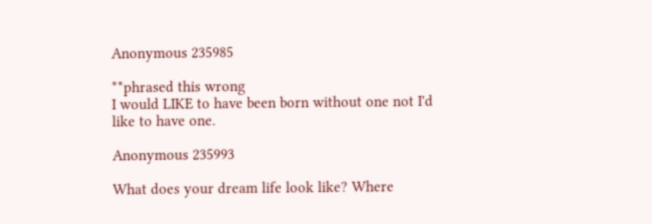Anonymous 235985

**phrased this wrong
I would LIKE to have been born without one not I'd like to have one.

Anonymous 235993

What does your dream life look like? Where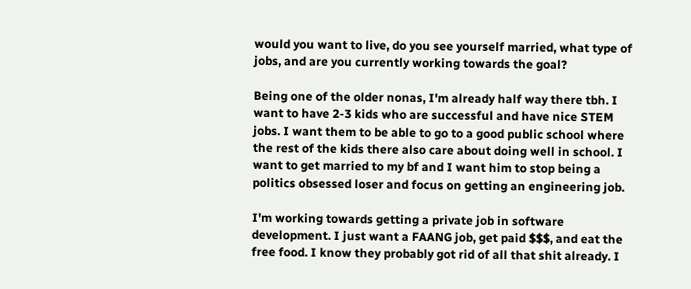would you want to live, do you see yourself married, what type of jobs, and are you currently working towards the goal?

Being one of the older nonas, I'm already half way there tbh. I want to have 2-3 kids who are successful and have nice STEM jobs. I want them to be able to go to a good public school where the rest of the kids there also care about doing well in school. I want to get married to my bf and I want him to stop being a politics obsessed loser and focus on getting an engineering job.

I'm working towards getting a private job in software development. I just want a FAANG job, get paid $$$, and eat the free food. I know they probably got rid of all that shit already. I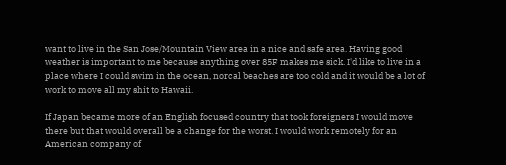want to live in the San Jose/Mountain View area in a nice and safe area. Having good weather is important to me because anything over 85F makes me sick. I'd like to live in a place where I could swim in the ocean, norcal beaches are too cold and it would be a lot of work to move all my shit to Hawaii.

If Japan became more of an English focused country that took foreigners I would move there but that would overall be a change for the worst. I would work remotely for an American company of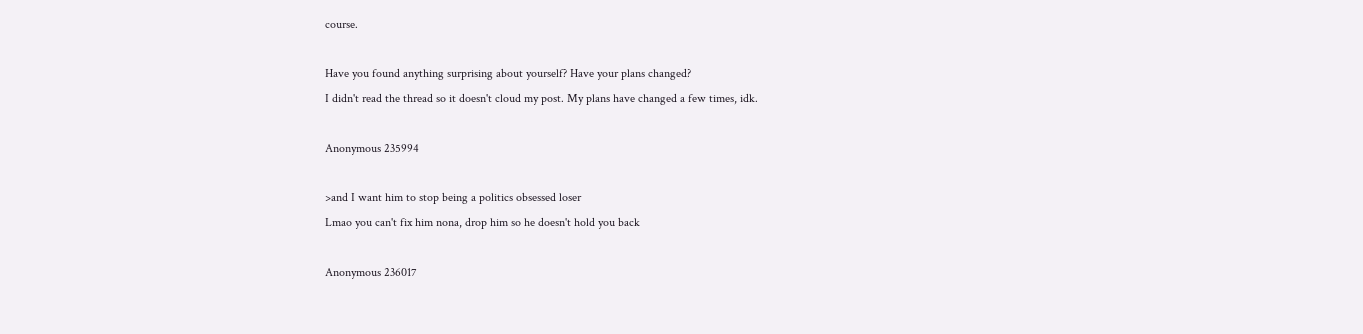course.

Have you found anything surprising about yourself? Have your plans changed?
I didn't read the thread so it doesn't cloud my post. My plans have changed a few times, idk.

Anonymous 235994

>and I want him to stop being a politics obsessed loser
Lmao you can't fix him nona, drop him so he doesn't hold you back

Anonymous 236017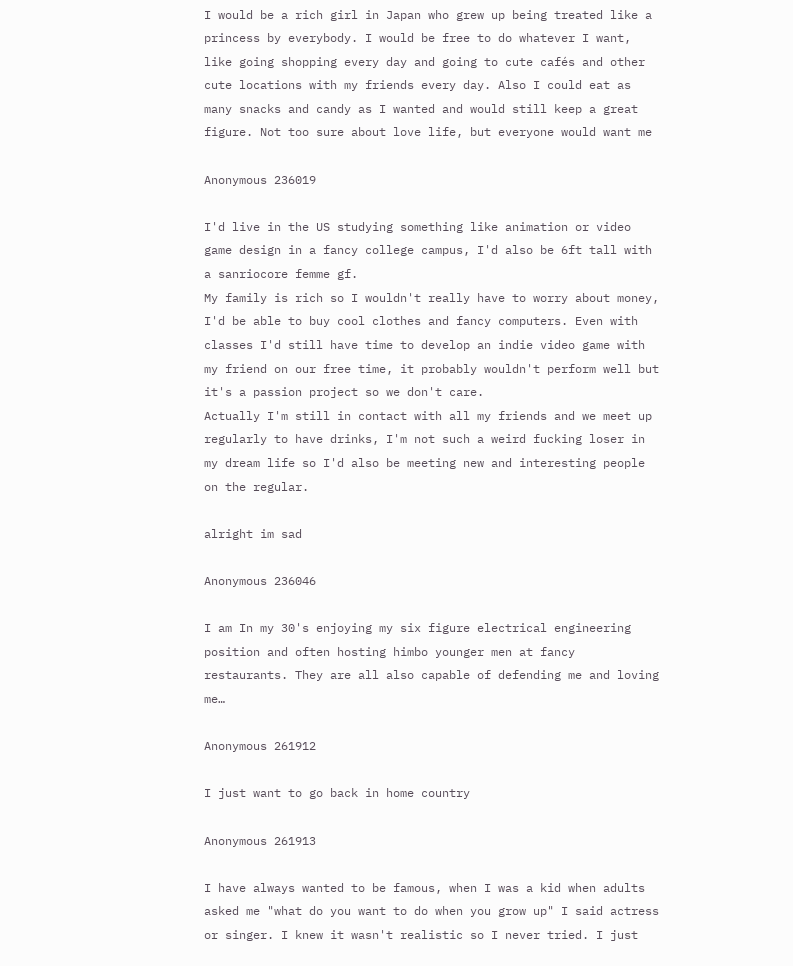I would be a rich girl in Japan who grew up being treated like a princess by everybody. I would be free to do whatever I want, like going shopping every day and going to cute cafés and other cute locations with my friends every day. Also I could eat as many snacks and candy as I wanted and would still keep a great figure. Not too sure about love life, but everyone would want me

Anonymous 236019

I'd live in the US studying something like animation or video game design in a fancy college campus, I'd also be 6ft tall with a sanriocore femme gf.
My family is rich so I wouldn't really have to worry about money, I'd be able to buy cool clothes and fancy computers. Even with classes I'd still have time to develop an indie video game with my friend on our free time, it probably wouldn't perform well but it's a passion project so we don't care.
Actually I'm still in contact with all my friends and we meet up regularly to have drinks, I'm not such a weird fucking loser in my dream life so I'd also be meeting new and interesting people on the regular.

alright im sad

Anonymous 236046

I am In my 30's enjoying my six figure electrical engineering position and often hosting himbo younger men at fancy restaurants. They are all also capable of defending me and loving me…

Anonymous 261912

I just want to go back in home country

Anonymous 261913

I have always wanted to be famous, when I was a kid when adults asked me "what do you want to do when you grow up" I said actress or singer. I knew it wasn't realistic so I never tried. I just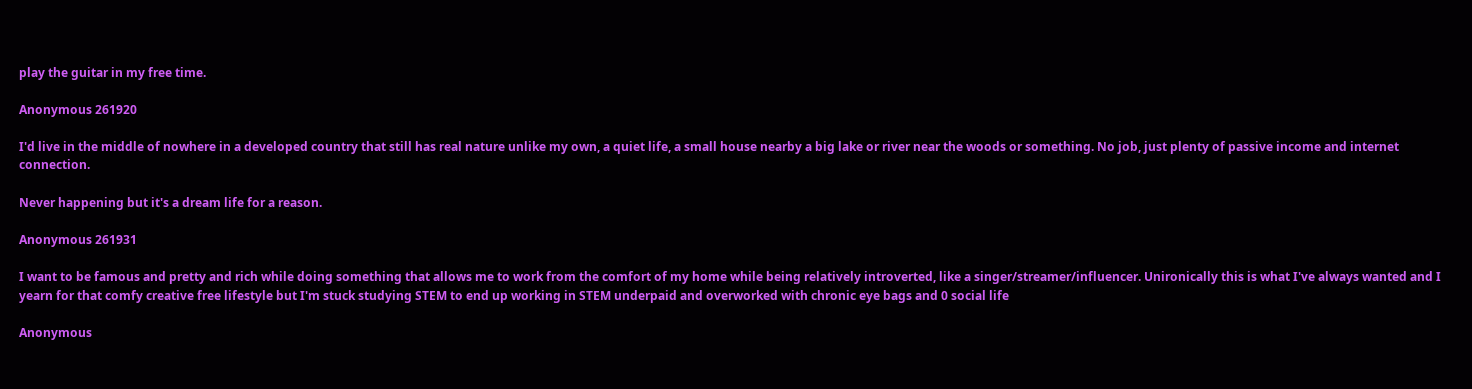play the guitar in my free time.

Anonymous 261920

I'd live in the middle of nowhere in a developed country that still has real nature unlike my own, a quiet life, a small house nearby a big lake or river near the woods or something. No job, just plenty of passive income and internet connection.

Never happening but it's a dream life for a reason.

Anonymous 261931

I want to be famous and pretty and rich while doing something that allows me to work from the comfort of my home while being relatively introverted, like a singer/streamer/influencer. Unironically this is what I've always wanted and I yearn for that comfy creative free lifestyle but I'm stuck studying STEM to end up working in STEM underpaid and overworked with chronic eye bags and 0 social life

Anonymous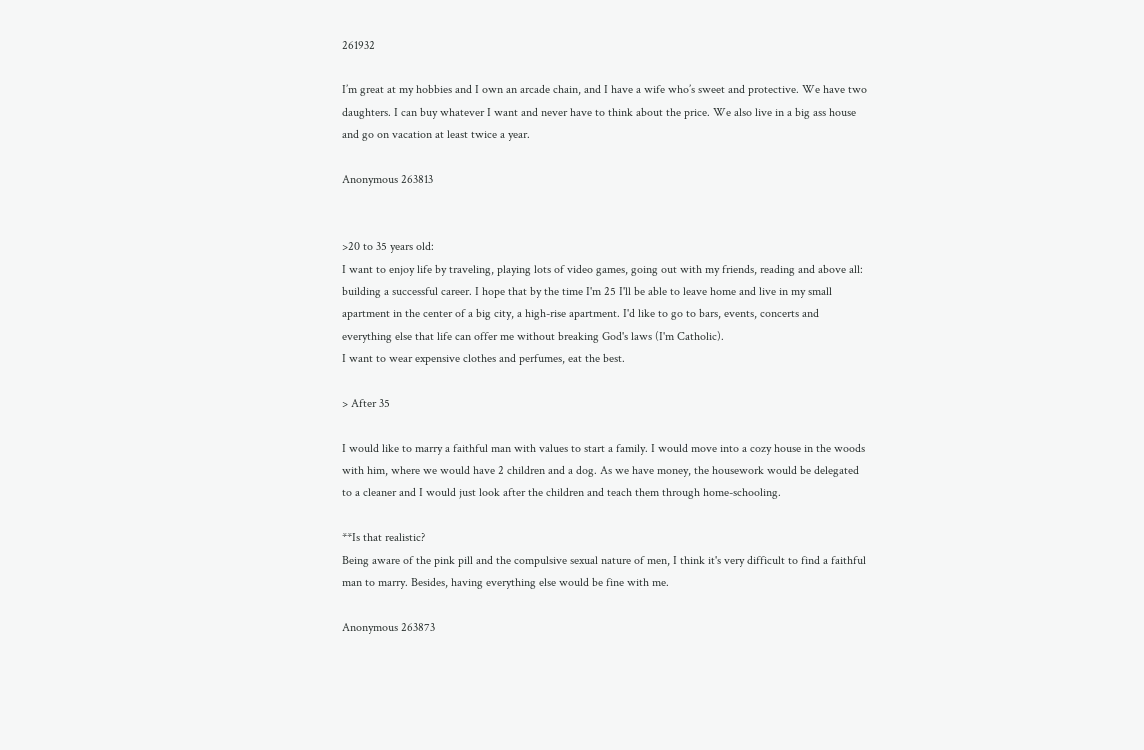261932

I’m great at my hobbies and I own an arcade chain, and I have a wife who’s sweet and protective. We have two daughters. I can buy whatever I want and never have to think about the price. We also live in a big ass house and go on vacation at least twice a year.

Anonymous 263813


>20 to 35 years old:
I want to enjoy life by traveling, playing lots of video games, going out with my friends, reading and above all: building a successful career. I hope that by the time I'm 25 I'll be able to leave home and live in my small apartment in the center of a big city, a high-rise apartment. I'd like to go to bars, events, concerts and everything else that life can offer me without breaking God's laws (I'm Catholic).
I want to wear expensive clothes and perfumes, eat the best.

> After 35

I would like to marry a faithful man with values to start a family. I would move into a cozy house in the woods with him, where we would have 2 children and a dog. As we have money, the housework would be delegated to a cleaner and I would just look after the children and teach them through home-schooling.

**Is that realistic?
Being aware of the pink pill and the compulsive sexual nature of men, I think it's very difficult to find a faithful man to marry. Besides, having everything else would be fine with me.

Anonymous 263873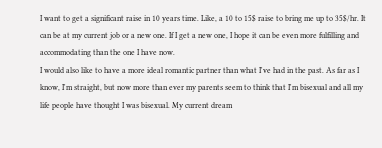I want to get a significant raise in 10 years time. Like, a 10 to 15$ raise to bring me up to 35$/hr. It can be at my current job or a new one. If I get a new one, I hope it can be even more fulfilling and accommodating than the one I have now.
I would also like to have a more ideal romantic partner than what I've had in the past. As far as I know, I'm straight, but now more than ever my parents seem to think that I'm bisexual and all my life people have thought I was bisexual. My current dream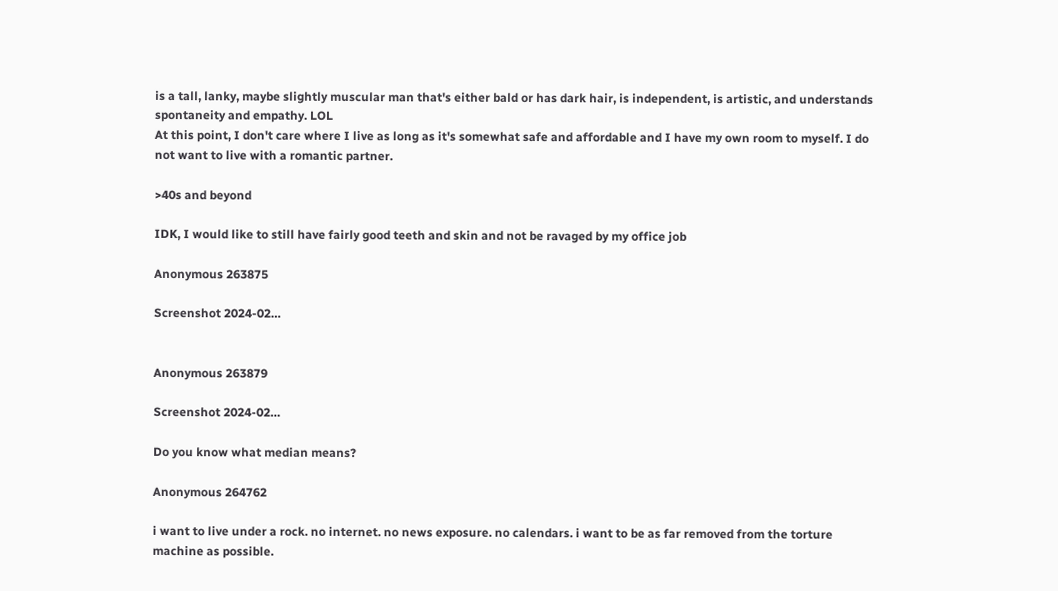is a tall, lanky, maybe slightly muscular man that's either bald or has dark hair, is independent, is artistic, and understands spontaneity and empathy. LOL
At this point, I don't care where I live as long as it's somewhat safe and affordable and I have my own room to myself. I do not want to live with a romantic partner.

>40s and beyond

IDK, I would like to still have fairly good teeth and skin and not be ravaged by my office job

Anonymous 263875

Screenshot 2024-02…


Anonymous 263879

Screenshot 2024-02…

Do you know what median means?

Anonymous 264762

i want to live under a rock. no internet. no news exposure. no calendars. i want to be as far removed from the torture machine as possible.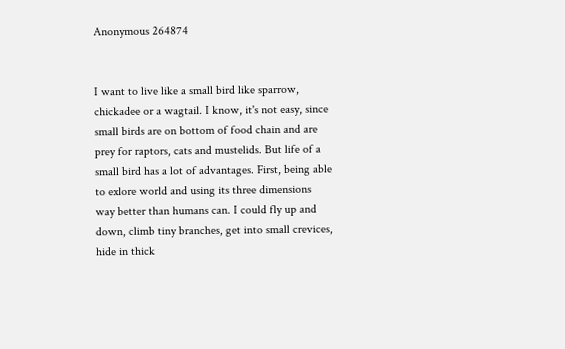Anonymous 264874


I want to live like a small bird like sparrow, chickadee or a wagtail. I know, it's not easy, since small birds are on bottom of food chain and are prey for raptors, cats and mustelids. But life of a small bird has a lot of advantages. First, being able to exlore world and using its three dimensions way better than humans can. I could fly up and down, climb tiny branches, get into small crevices, hide in thick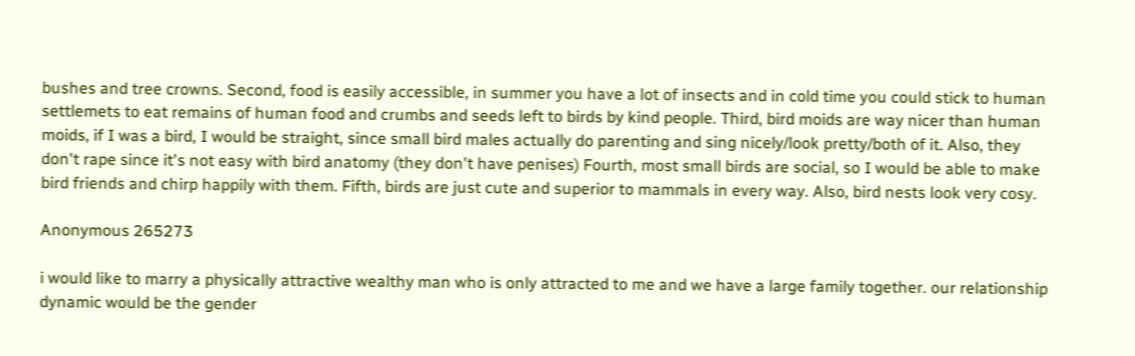bushes and tree crowns. Second, food is easily accessible, in summer you have a lot of insects and in cold time you could stick to human settlemets to eat remains of human food and crumbs and seeds left to birds by kind people. Third, bird moids are way nicer than human moids, if I was a bird, I would be straight, since small bird males actually do parenting and sing nicely/look pretty/both of it. Also, they don't rape since it's not easy with bird anatomy (they don't have penises) Fourth, most small birds are social, so I would be able to make bird friends and chirp happily with them. Fifth, birds are just cute and superior to mammals in every way. Also, bird nests look very cosy.

Anonymous 265273

i would like to marry a physically attractive wealthy man who is only attracted to me and we have a large family together. our relationship dynamic would be the gender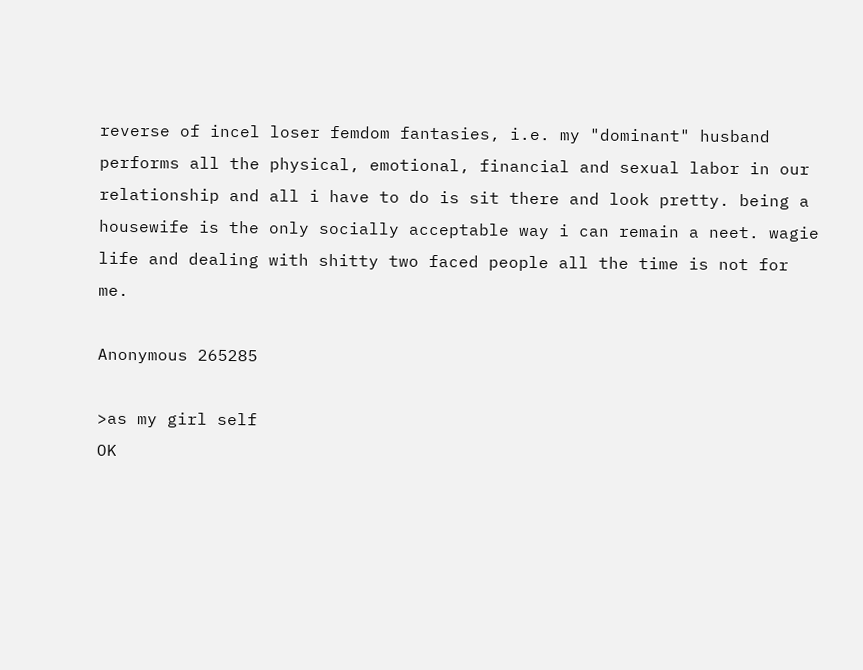reverse of incel loser femdom fantasies, i.e. my "dominant" husband performs all the physical, emotional, financial and sexual labor in our relationship and all i have to do is sit there and look pretty. being a housewife is the only socially acceptable way i can remain a neet. wagie life and dealing with shitty two faced people all the time is not for me.

Anonymous 265285

>as my girl self
OK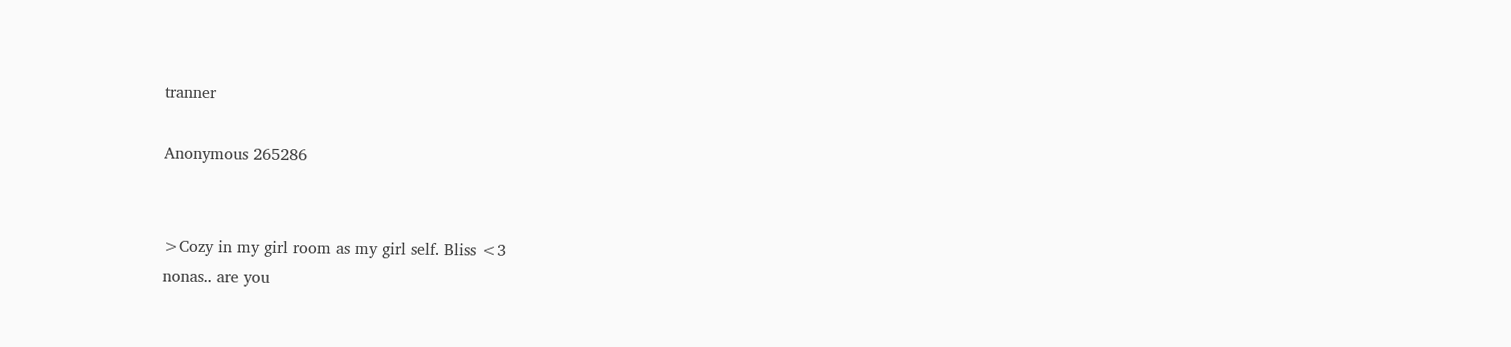tranner

Anonymous 265286


>Cozy in my girl room as my girl self. Bliss <3
nonas.. are you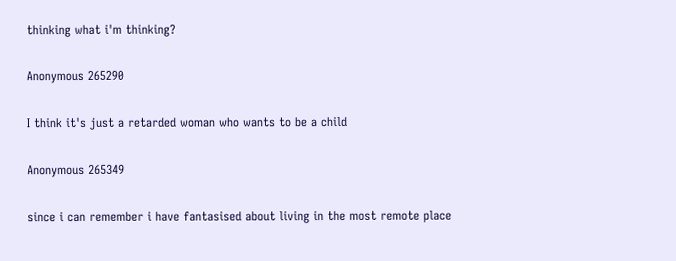thinking what i'm thinking?

Anonymous 265290

I think it's just a retarded woman who wants to be a child

Anonymous 265349

since i can remember i have fantasised about living in the most remote place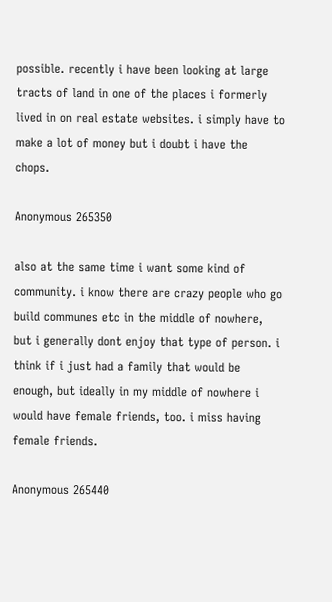possible. recently i have been looking at large tracts of land in one of the places i formerly lived in on real estate websites. i simply have to make a lot of money but i doubt i have the chops.

Anonymous 265350

also at the same time i want some kind of community. i know there are crazy people who go build communes etc in the middle of nowhere, but i generally dont enjoy that type of person. i think if i just had a family that would be enough, but ideally in my middle of nowhere i would have female friends, too. i miss having female friends.

Anonymous 265440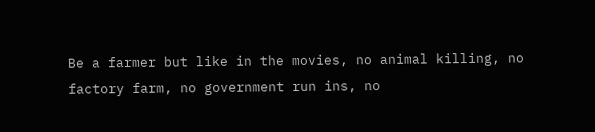Be a farmer but like in the movies, no animal killing, no factory farm, no government run ins, no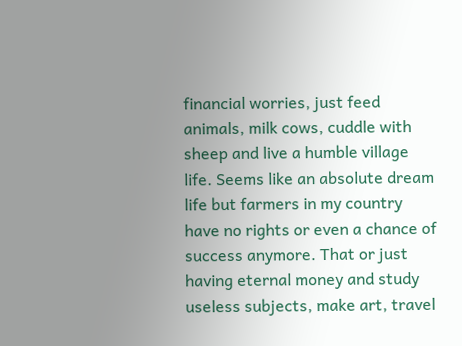financial worries, just feed animals, milk cows, cuddle with sheep and live a humble village life. Seems like an absolute dream life but farmers in my country have no rights or even a chance of success anymore. That or just having eternal money and study useless subjects, make art, travel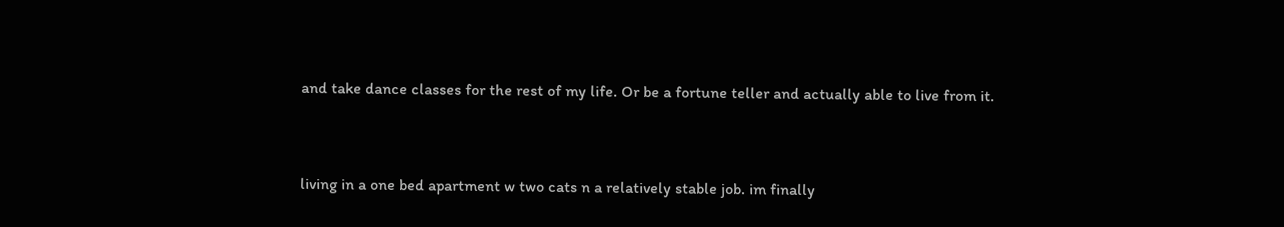and take dance classes for the rest of my life. Or be a fortune teller and actually able to live from it.



living in a one bed apartment w two cats n a relatively stable job. im finally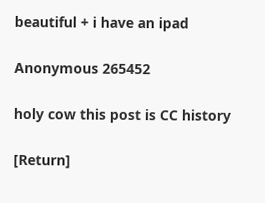beautiful + i have an ipad

Anonymous 265452

holy cow this post is CC history

[Return]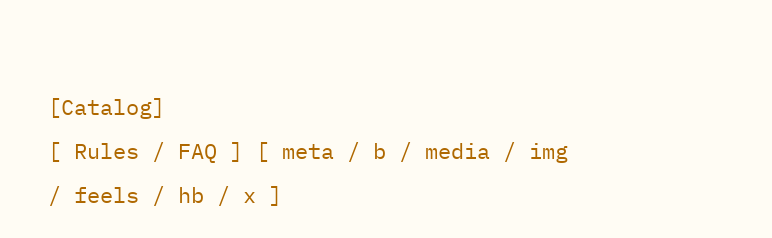[Catalog]
[ Rules / FAQ ] [ meta / b / media / img / feels / hb / x ]